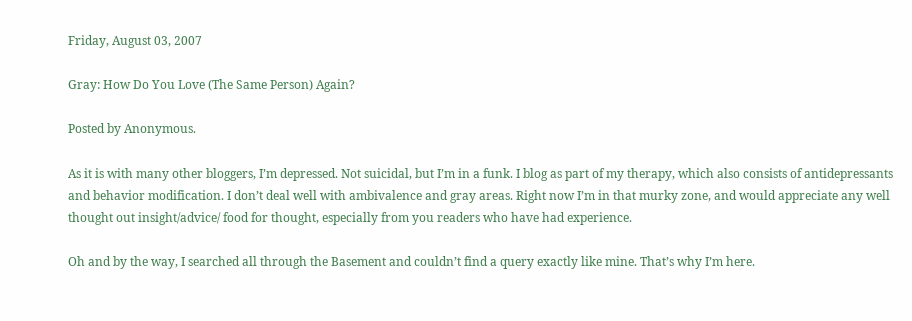Friday, August 03, 2007

Gray: How Do You Love (The Same Person) Again?

Posted by Anonymous.

As it is with many other bloggers, I’m depressed. Not suicidal, but I’m in a funk. I blog as part of my therapy, which also consists of antidepressants and behavior modification. I don’t deal well with ambivalence and gray areas. Right now I’m in that murky zone, and would appreciate any well thought out insight/advice/ food for thought, especially from you readers who have had experience.

Oh and by the way, I searched all through the Basement and couldn’t find a query exactly like mine. That’s why I’m here.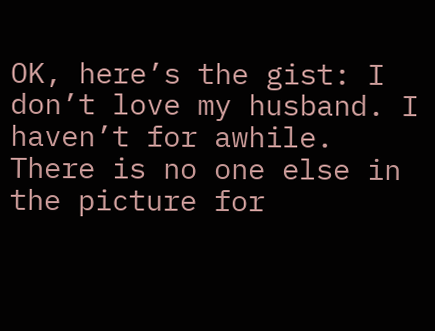OK, here’s the gist: I don’t love my husband. I haven’t for awhile. There is no one else in the picture for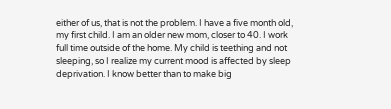either of us, that is not the problem. I have a five month old, my first child. I am an older new mom, closer to 40. I work full time outside of the home. My child is teething and not sleeping, so I realize my current mood is affected by sleep deprivation. I know better than to make big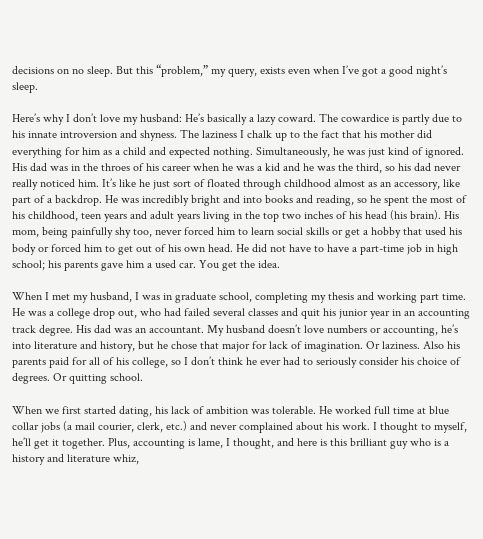decisions on no sleep. But this “problem,” my query, exists even when I’ve got a good night’s sleep.

Here’s why I don’t love my husband: He’s basically a lazy coward. The cowardice is partly due to his innate introversion and shyness. The laziness I chalk up to the fact that his mother did everything for him as a child and expected nothing. Simultaneously, he was just kind of ignored. His dad was in the throes of his career when he was a kid and he was the third, so his dad never really noticed him. It’s like he just sort of floated through childhood almost as an accessory, like part of a backdrop. He was incredibly bright and into books and reading, so he spent the most of his childhood, teen years and adult years living in the top two inches of his head (his brain). His mom, being painfully shy too, never forced him to learn social skills or get a hobby that used his body or forced him to get out of his own head. He did not have to have a part-time job in high school; his parents gave him a used car. You get the idea.

When I met my husband, I was in graduate school, completing my thesis and working part time. He was a college drop out, who had failed several classes and quit his junior year in an accounting track degree. His dad was an accountant. My husband doesn’t love numbers or accounting, he’s into literature and history, but he chose that major for lack of imagination. Or laziness. Also his parents paid for all of his college, so I don’t think he ever had to seriously consider his choice of degrees. Or quitting school.

When we first started dating, his lack of ambition was tolerable. He worked full time at blue collar jobs (a mail courier, clerk, etc.) and never complained about his work. I thought to myself, he’ll get it together. Plus, accounting is lame, I thought, and here is this brilliant guy who is a history and literature whiz,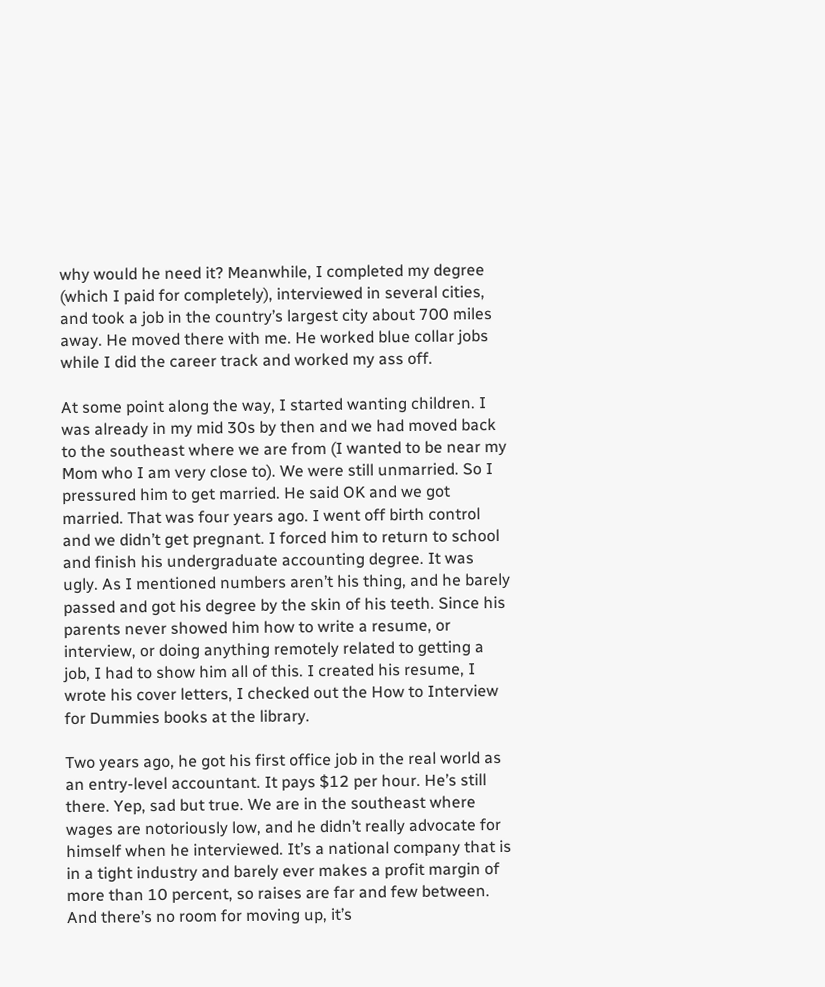why would he need it? Meanwhile, I completed my degree (which I paid for completely), interviewed in several cities, and took a job in the country’s largest city about 700 miles away. He moved there with me. He worked blue collar jobs while I did the career track and worked my ass off.

At some point along the way, I started wanting children. I was already in my mid 30s by then and we had moved back to the southeast where we are from (I wanted to be near my Mom who I am very close to). We were still unmarried. So I pressured him to get married. He said OK and we got married. That was four years ago. I went off birth control and we didn’t get pregnant. I forced him to return to school and finish his undergraduate accounting degree. It was ugly. As I mentioned numbers aren’t his thing, and he barely passed and got his degree by the skin of his teeth. Since his parents never showed him how to write a resume, or interview, or doing anything remotely related to getting a job, I had to show him all of this. I created his resume, I wrote his cover letters, I checked out the How to Interview for Dummies books at the library.

Two years ago, he got his first office job in the real world as an entry-level accountant. It pays $12 per hour. He’s still there. Yep, sad but true. We are in the southeast where wages are notoriously low, and he didn’t really advocate for himself when he interviewed. It’s a national company that is in a tight industry and barely ever makes a profit margin of more than 10 percent, so raises are far and few between. And there’s no room for moving up, it’s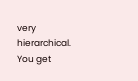very hierarchical. You get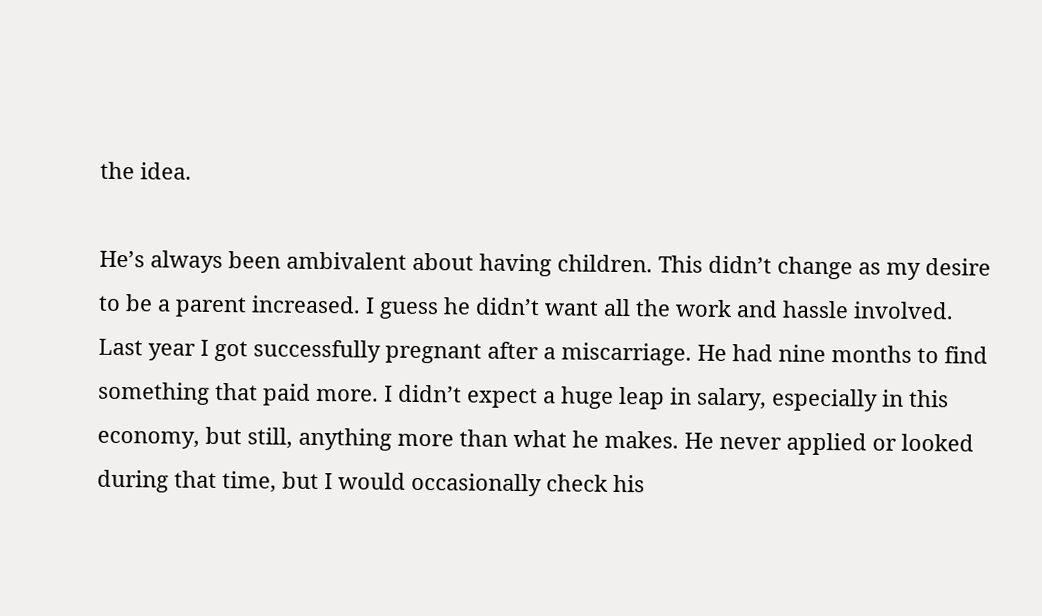the idea.

He’s always been ambivalent about having children. This didn’t change as my desire to be a parent increased. I guess he didn’t want all the work and hassle involved. Last year I got successfully pregnant after a miscarriage. He had nine months to find something that paid more. I didn’t expect a huge leap in salary, especially in this economy, but still, anything more than what he makes. He never applied or looked during that time, but I would occasionally check his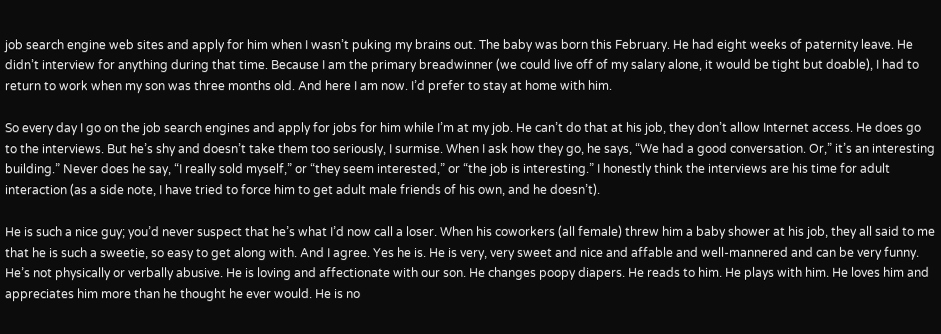job search engine web sites and apply for him when I wasn’t puking my brains out. The baby was born this February. He had eight weeks of paternity leave. He didn’t interview for anything during that time. Because I am the primary breadwinner (we could live off of my salary alone, it would be tight but doable), I had to return to work when my son was three months old. And here I am now. I’d prefer to stay at home with him.

So every day I go on the job search engines and apply for jobs for him while I’m at my job. He can’t do that at his job, they don’t allow Internet access. He does go to the interviews. But he’s shy and doesn’t take them too seriously, I surmise. When I ask how they go, he says, “We had a good conversation. Or,” it’s an interesting building.” Never does he say, “I really sold myself,” or “they seem interested,” or “the job is interesting.” I honestly think the interviews are his time for adult interaction (as a side note, I have tried to force him to get adult male friends of his own, and he doesn’t).

He is such a nice guy; you’d never suspect that he’s what I’d now call a loser. When his coworkers (all female) threw him a baby shower at his job, they all said to me that he is such a sweetie, so easy to get along with. And I agree. Yes he is. He is very, very sweet and nice and affable and well-mannered and can be very funny. He’s not physically or verbally abusive. He is loving and affectionate with our son. He changes poopy diapers. He reads to him. He plays with him. He loves him and appreciates him more than he thought he ever would. He is no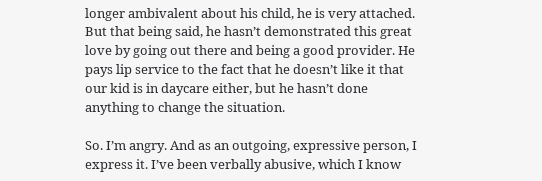longer ambivalent about his child, he is very attached. But that being said, he hasn’t demonstrated this great love by going out there and being a good provider. He pays lip service to the fact that he doesn’t like it that our kid is in daycare either, but he hasn’t done anything to change the situation.

So. I’m angry. And as an outgoing, expressive person, I express it. I’ve been verbally abusive, which I know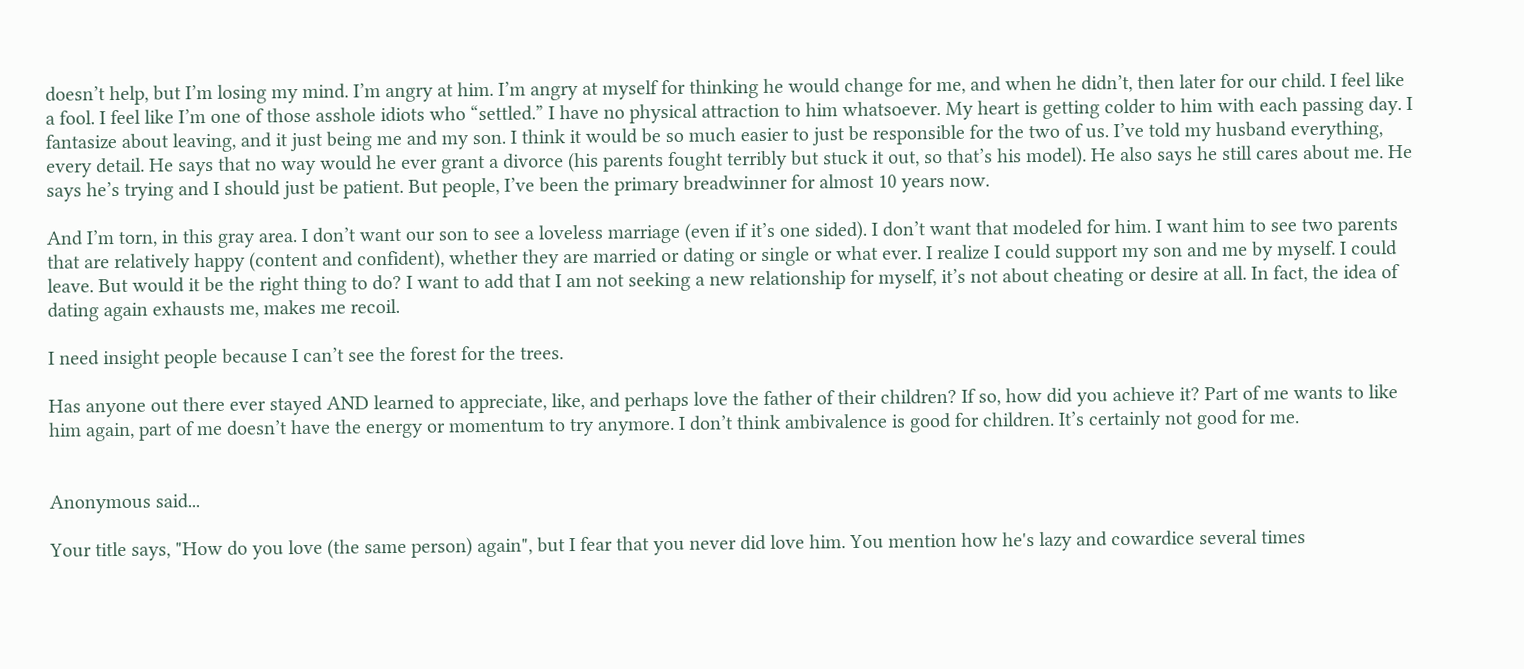doesn’t help, but I’m losing my mind. I’m angry at him. I’m angry at myself for thinking he would change for me, and when he didn’t, then later for our child. I feel like a fool. I feel like I’m one of those asshole idiots who “settled.” I have no physical attraction to him whatsoever. My heart is getting colder to him with each passing day. I fantasize about leaving, and it just being me and my son. I think it would be so much easier to just be responsible for the two of us. I’ve told my husband everything, every detail. He says that no way would he ever grant a divorce (his parents fought terribly but stuck it out, so that’s his model). He also says he still cares about me. He says he’s trying and I should just be patient. But people, I’ve been the primary breadwinner for almost 10 years now.

And I’m torn, in this gray area. I don’t want our son to see a loveless marriage (even if it’s one sided). I don’t want that modeled for him. I want him to see two parents that are relatively happy (content and confident), whether they are married or dating or single or what ever. I realize I could support my son and me by myself. I could leave. But would it be the right thing to do? I want to add that I am not seeking a new relationship for myself, it’s not about cheating or desire at all. In fact, the idea of dating again exhausts me, makes me recoil.

I need insight people because I can’t see the forest for the trees.

Has anyone out there ever stayed AND learned to appreciate, like, and perhaps love the father of their children? If so, how did you achieve it? Part of me wants to like him again, part of me doesn’t have the energy or momentum to try anymore. I don’t think ambivalence is good for children. It’s certainly not good for me.


Anonymous said...

Your title says, "How do you love (the same person) again", but I fear that you never did love him. You mention how he's lazy and cowardice several times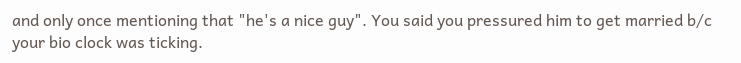and only once mentioning that "he's a nice guy". You said you pressured him to get married b/c your bio clock was ticking.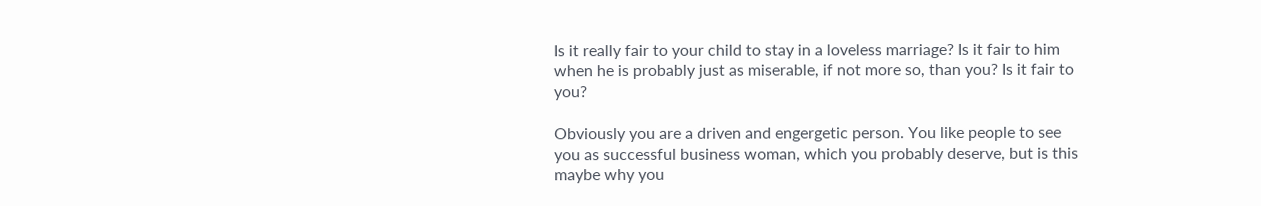Is it really fair to your child to stay in a loveless marriage? Is it fair to him when he is probably just as miserable, if not more so, than you? Is it fair to you?

Obviously you are a driven and engergetic person. You like people to see you as successful business woman, which you probably deserve, but is this maybe why you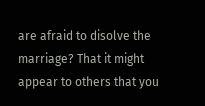are afraid to disolve the marriage? That it might appear to others that you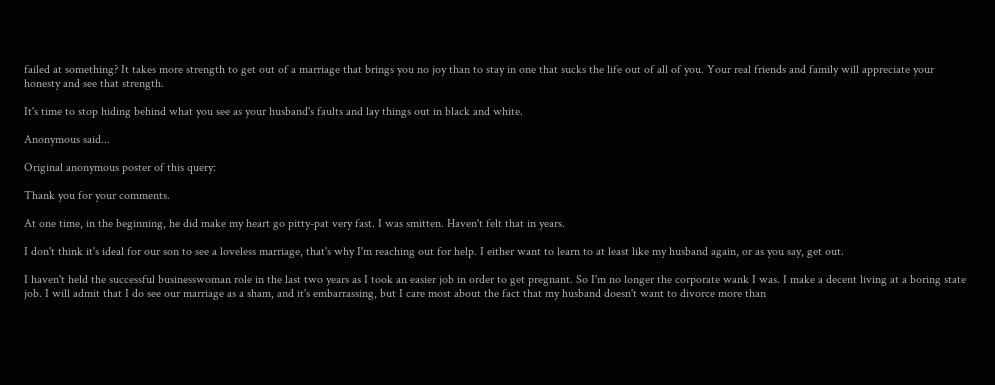failed at something? It takes more strength to get out of a marriage that brings you no joy than to stay in one that sucks the life out of all of you. Your real friends and family will appreciate your honesty and see that strength.

It's time to stop hiding behind what you see as your husband's faults and lay things out in black and white.

Anonymous said...

Original anonymous poster of this query:

Thank you for your comments.

At one time, in the beginning, he did make my heart go pitty-pat very fast. I was smitten. Haven't felt that in years.

I don't think it's ideal for our son to see a loveless marriage, that's why I'm reaching out for help. I either want to learn to at least like my husband again, or as you say, get out.

I haven't held the successful businesswoman role in the last two years as I took an easier job in order to get pregnant. So I'm no longer the corporate wank I was. I make a decent living at a boring state job. I will admit that I do see our marriage as a sham, and it's embarrassing, but I care most about the fact that my husband doesn't want to divorce more than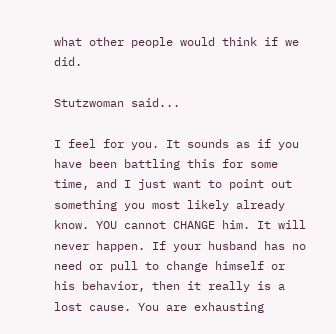what other people would think if we did.

Stutzwoman said...

I feel for you. It sounds as if you have been battling this for some time, and I just want to point out something you most likely already know. YOU cannot CHANGE him. It will never happen. If your husband has no need or pull to change himself or his behavior, then it really is a lost cause. You are exhausting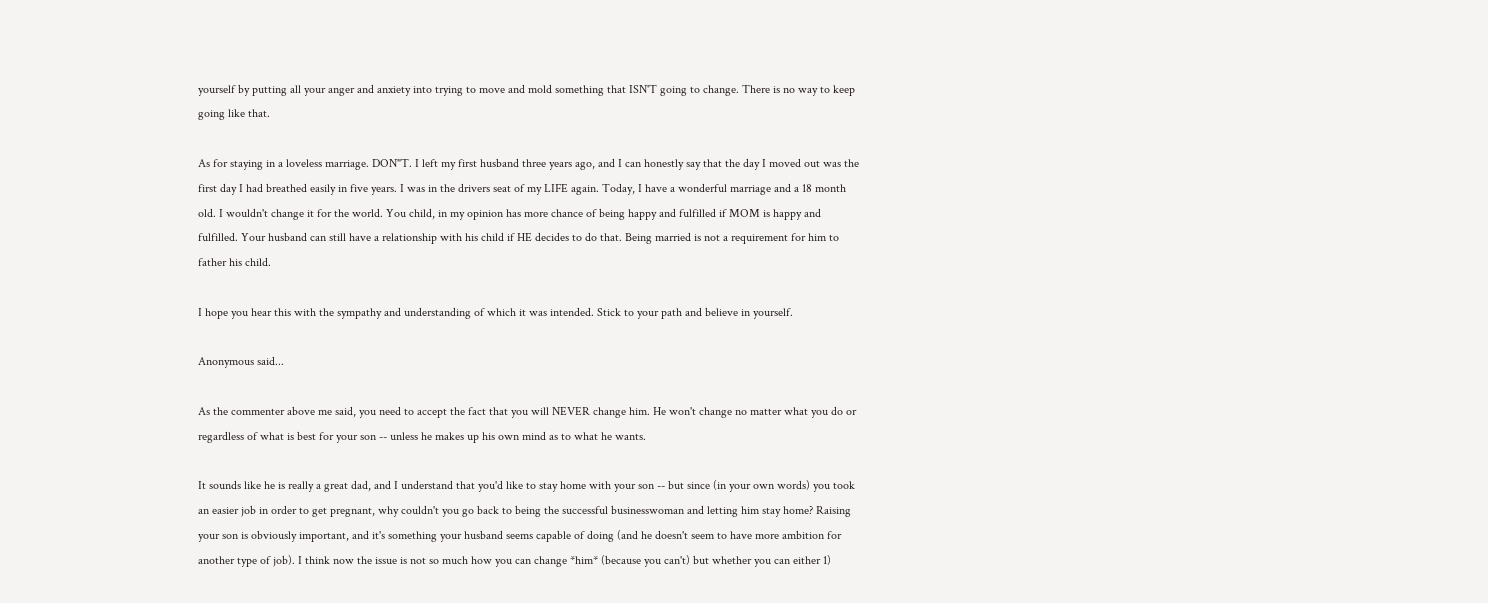yourself by putting all your anger and anxiety into trying to move and mold something that ISN'T going to change. There is no way to keep going like that.

As for staying in a loveless marriage. DON"T. I left my first husband three years ago, and I can honestly say that the day I moved out was the first day I had breathed easily in five years. I was in the drivers seat of my LIFE again. Today, I have a wonderful marriage and a 18 month old. I wouldn't change it for the world. You child, in my opinion has more chance of being happy and fulfilled if MOM is happy and fulfilled. Your husband can still have a relationship with his child if HE decides to do that. Being married is not a requirement for him to father his child.

I hope you hear this with the sympathy and understanding of which it was intended. Stick to your path and believe in yourself.

Anonymous said...

As the commenter above me said, you need to accept the fact that you will NEVER change him. He won't change no matter what you do or regardless of what is best for your son -- unless he makes up his own mind as to what he wants.

It sounds like he is really a great dad, and I understand that you'd like to stay home with your son -- but since (in your own words) you took an easier job in order to get pregnant, why couldn't you go back to being the successful businesswoman and letting him stay home? Raising your son is obviously important, and it's something your husband seems capable of doing (and he doesn't seem to have more ambition for another type of job). I think now the issue is not so much how you can change *him* (because you can't) but whether you can either 1)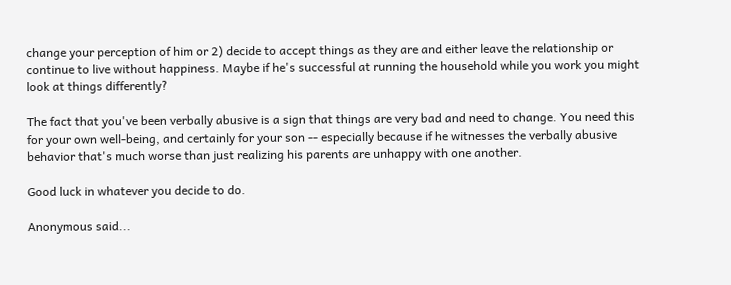change your perception of him or 2) decide to accept things as they are and either leave the relationship or continue to live without happiness. Maybe if he's successful at running the household while you work you might look at things differently?

The fact that you've been verbally abusive is a sign that things are very bad and need to change. You need this for your own well-being, and certainly for your son -- especially because if he witnesses the verbally abusive behavior that's much worse than just realizing his parents are unhappy with one another.

Good luck in whatever you decide to do.

Anonymous said...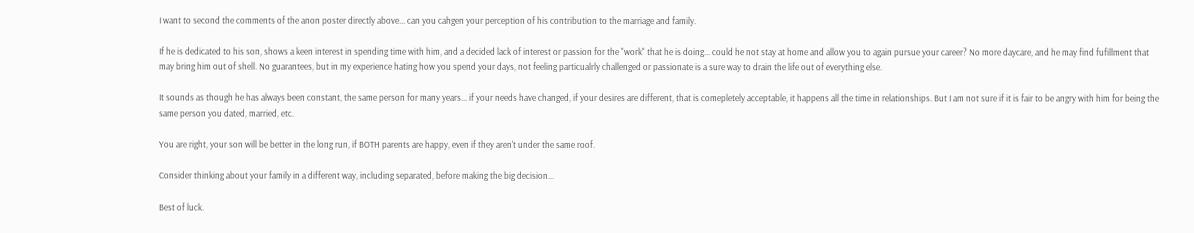I want to second the comments of the anon poster directly above... can you cahgen your perception of his contribution to the marriage and family.

If he is dedicated to his son, shows a keen interest in spending time with him, and a decided lack of interest or passion for the "work" that he is doing... could he not stay at home and allow you to again pursue your career? No more daycare, and he may find fufillment that may bring him out of shell. No guarantees, but in my experience hating how you spend your days, not feeling particualrly challenged or passionate is a sure way to drain the life out of everything else.

It sounds as though he has always been constant, the same person for many years... if your needs have changed, if your desires are different, that is comepletely acceptable, it happens all the time in relationships. But I am not sure if it is fair to be angry with him for being the same person you dated, married, etc.

You are right, your son will be better in the long run, if BOTH parents are happy, even if they aren't under the same roof.

Consider thinking about your family in a different way, including separated, before making the big decision...

Best of luck.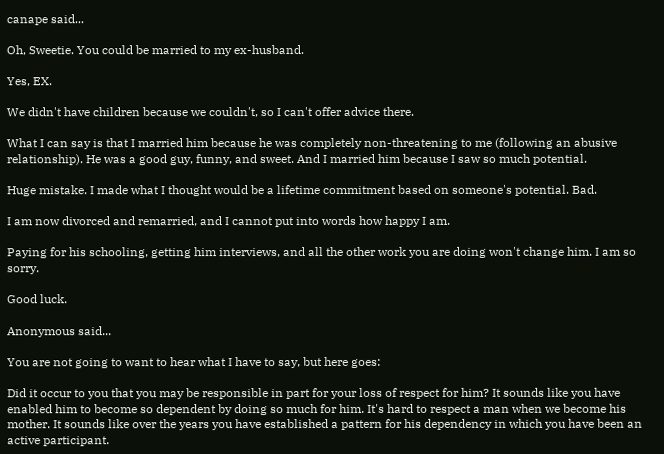canape said...

Oh, Sweetie. You could be married to my ex-husband.

Yes, EX.

We didn't have children because we couldn't, so I can't offer advice there.

What I can say is that I married him because he was completely non-threatening to me (following an abusive relationship). He was a good guy, funny, and sweet. And I married him because I saw so much potential.

Huge mistake. I made what I thought would be a lifetime commitment based on someone's potential. Bad.

I am now divorced and remarried, and I cannot put into words how happy I am.

Paying for his schooling, getting him interviews, and all the other work you are doing won't change him. I am so sorry.

Good luck.

Anonymous said...

You are not going to want to hear what I have to say, but here goes:

Did it occur to you that you may be responsible in part for your loss of respect for him? It sounds like you have enabled him to become so dependent by doing so much for him. It's hard to respect a man when we become his mother. It sounds like over the years you have established a pattern for his dependency in which you have been an active participant.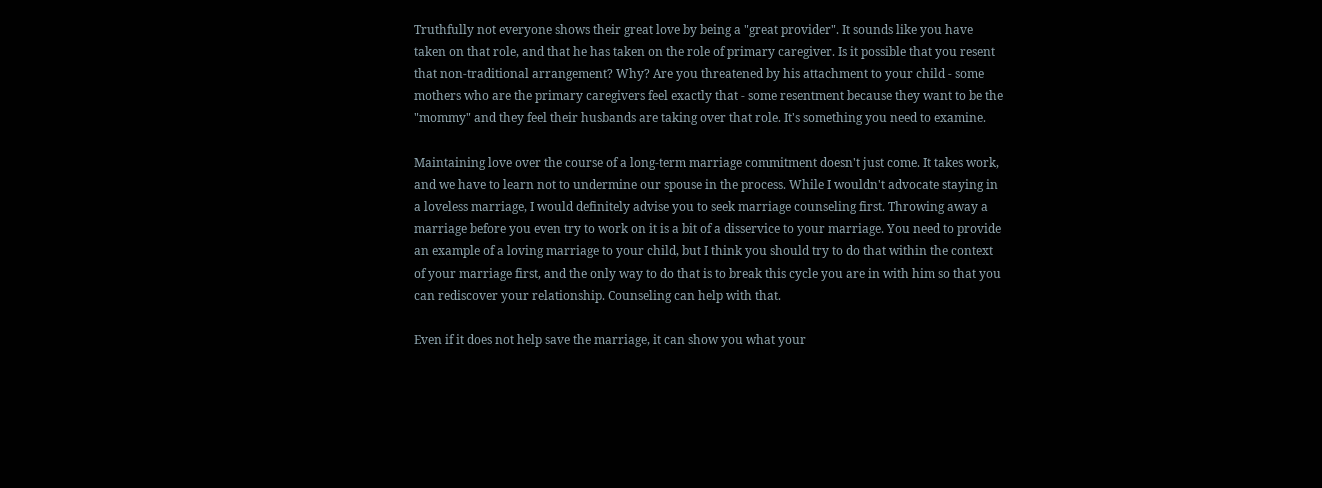Truthfully not everyone shows their great love by being a "great provider". It sounds like you have taken on that role, and that he has taken on the role of primary caregiver. Is it possible that you resent that non-traditional arrangement? Why? Are you threatened by his attachment to your child - some mothers who are the primary caregivers feel exactly that - some resentment because they want to be the "mommy" and they feel their husbands are taking over that role. It's something you need to examine.

Maintaining love over the course of a long-term marriage commitment doesn't just come. It takes work, and we have to learn not to undermine our spouse in the process. While I wouldn't advocate staying in a loveless marriage, I would definitely advise you to seek marriage counseling first. Throwing away a marriage before you even try to work on it is a bit of a disservice to your marriage. You need to provide an example of a loving marriage to your child, but I think you should try to do that within the context of your marriage first, and the only way to do that is to break this cycle you are in with him so that you can rediscover your relationship. Counseling can help with that.

Even if it does not help save the marriage, it can show you what your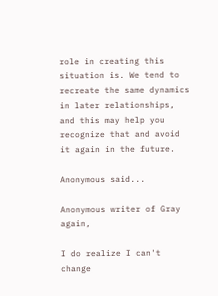role in creating this situation is. We tend to recreate the same dynamics in later relationships, and this may help you recognize that and avoid it again in the future.

Anonymous said...

Anonymous writer of Gray again,

I do realize I can't change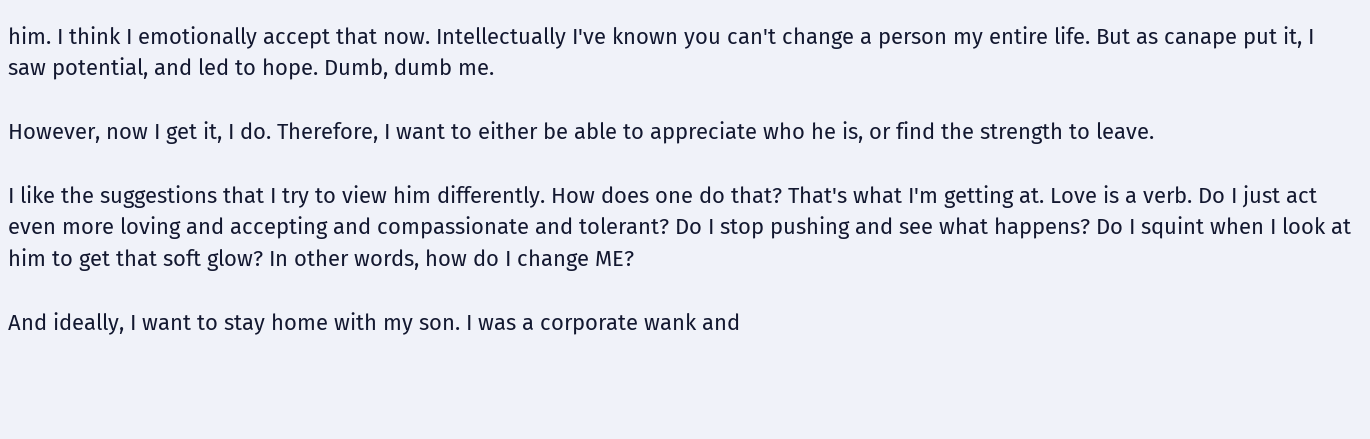him. I think I emotionally accept that now. Intellectually I've known you can't change a person my entire life. But as canape put it, I saw potential, and led to hope. Dumb, dumb me.

However, now I get it, I do. Therefore, I want to either be able to appreciate who he is, or find the strength to leave.

I like the suggestions that I try to view him differently. How does one do that? That's what I'm getting at. Love is a verb. Do I just act even more loving and accepting and compassionate and tolerant? Do I stop pushing and see what happens? Do I squint when I look at him to get that soft glow? In other words, how do I change ME?

And ideally, I want to stay home with my son. I was a corporate wank and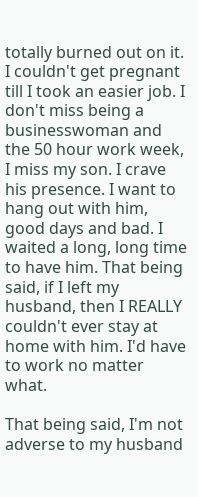totally burned out on it. I couldn't get pregnant till I took an easier job. I don't miss being a businesswoman and the 50 hour work week, I miss my son. I crave his presence. I want to hang out with him, good days and bad. I waited a long, long time to have him. That being said, if I left my husband, then I REALLY couldn't ever stay at home with him. I'd have to work no matter what.

That being said, I'm not adverse to my husband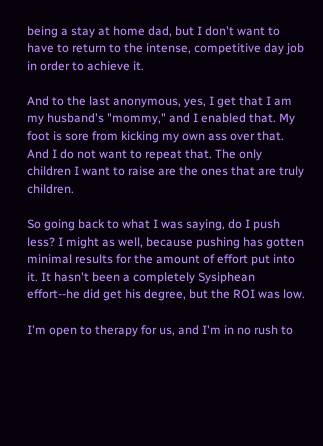being a stay at home dad, but I don't want to have to return to the intense, competitive day job in order to achieve it.

And to the last anonymous, yes, I get that I am my husband's "mommy," and I enabled that. My foot is sore from kicking my own ass over that. And I do not want to repeat that. The only children I want to raise are the ones that are truly children.

So going back to what I was saying, do I push less? I might as well, because pushing has gotten minimal results for the amount of effort put into it. It hasn't been a completely Sysiphean effort--he did get his degree, but the ROI was low.

I'm open to therapy for us, and I'm in no rush to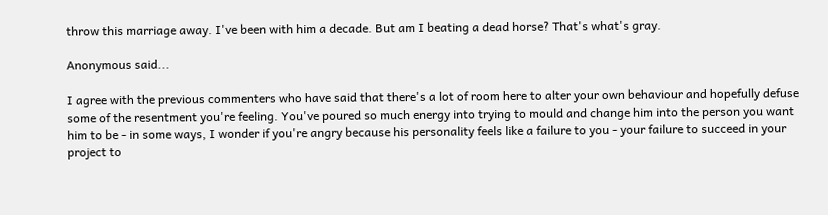throw this marriage away. I've been with him a decade. But am I beating a dead horse? That's what's gray.

Anonymous said...

I agree with the previous commenters who have said that there's a lot of room here to alter your own behaviour and hopefully defuse some of the resentment you're feeling. You've poured so much energy into trying to mould and change him into the person you want him to be - in some ways, I wonder if you're angry because his personality feels like a failure to you - your failure to succeed in your project to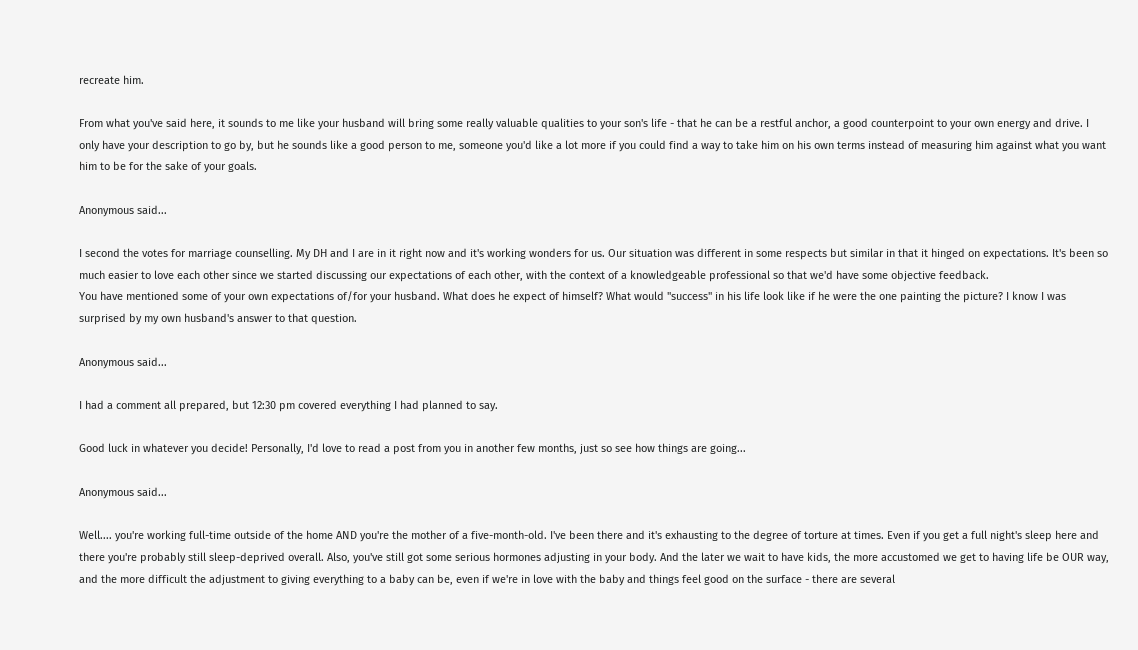recreate him.

From what you've said here, it sounds to me like your husband will bring some really valuable qualities to your son's life - that he can be a restful anchor, a good counterpoint to your own energy and drive. I only have your description to go by, but he sounds like a good person to me, someone you'd like a lot more if you could find a way to take him on his own terms instead of measuring him against what you want him to be for the sake of your goals.

Anonymous said...

I second the votes for marriage counselling. My DH and I are in it right now and it's working wonders for us. Our situation was different in some respects but similar in that it hinged on expectations. It's been so much easier to love each other since we started discussing our expectations of each other, with the context of a knowledgeable professional so that we'd have some objective feedback.
You have mentioned some of your own expectations of/for your husband. What does he expect of himself? What would "success" in his life look like if he were the one painting the picture? I know I was surprised by my own husband's answer to that question.

Anonymous said...

I had a comment all prepared, but 12:30 pm covered everything I had planned to say.

Good luck in whatever you decide! Personally, I'd love to read a post from you in another few months, just so see how things are going...

Anonymous said...

Well.... you're working full-time outside of the home AND you're the mother of a five-month-old. I've been there and it's exhausting to the degree of torture at times. Even if you get a full night's sleep here and there you're probably still sleep-deprived overall. Also, you've still got some serious hormones adjusting in your body. And the later we wait to have kids, the more accustomed we get to having life be OUR way, and the more difficult the adjustment to giving everything to a baby can be, even if we're in love with the baby and things feel good on the surface - there are several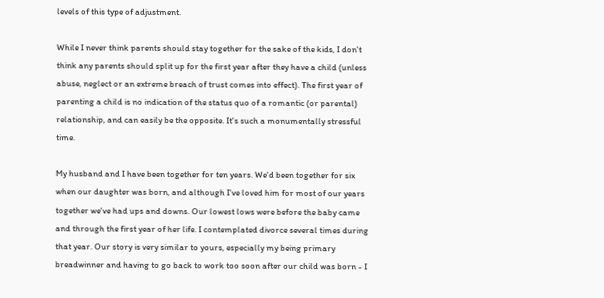levels of this type of adjustment.

While I never think parents should stay together for the sake of the kids, I don't think any parents should split up for the first year after they have a child (unless abuse, neglect or an extreme breach of trust comes into effect). The first year of parenting a child is no indication of the status quo of a romantic (or parental) relationship, and can easily be the opposite. It's such a monumentally stressful time.

My husband and I have been together for ten years. We'd been together for six when our daughter was born, and although I've loved him for most of our years together we've had ups and downs. Our lowest lows were before the baby came and through the first year of her life. I contemplated divorce several times during that year. Our story is very similar to yours, especially my being primary breadwinner and having to go back to work too soon after our child was born - I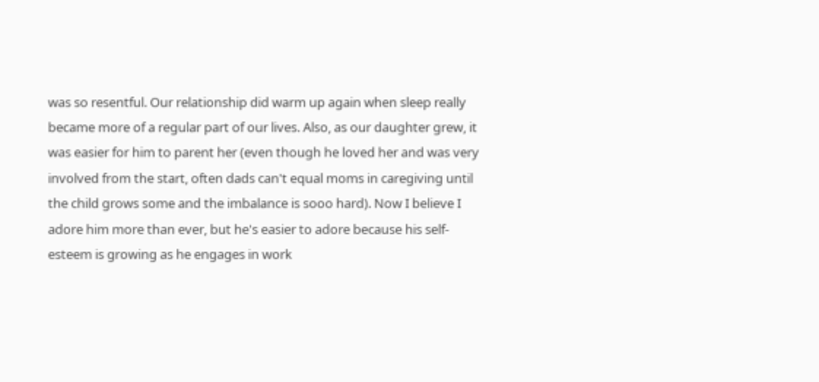was so resentful. Our relationship did warm up again when sleep really became more of a regular part of our lives. Also, as our daughter grew, it was easier for him to parent her (even though he loved her and was very involved from the start, often dads can't equal moms in caregiving until the child grows some and the imbalance is sooo hard). Now I believe I adore him more than ever, but he's easier to adore because his self-esteem is growing as he engages in work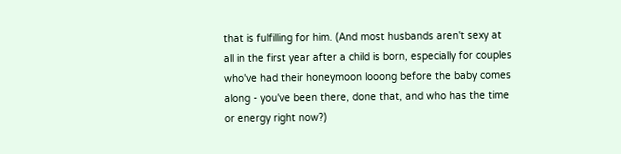that is fulfilling for him. (And most husbands aren't sexy at all in the first year after a child is born, especially for couples who've had their honeymoon looong before the baby comes along - you've been there, done that, and who has the time or energy right now?)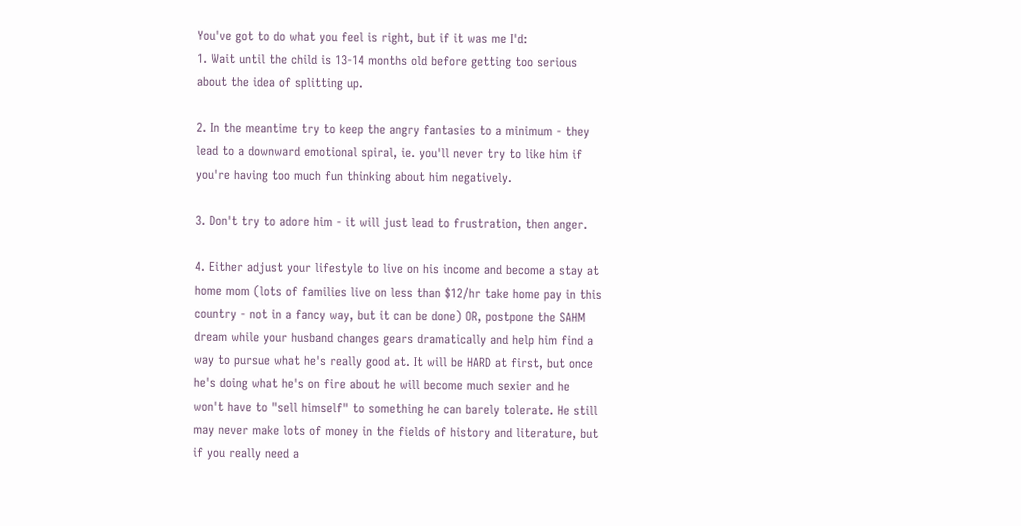You've got to do what you feel is right, but if it was me I'd:
1. Wait until the child is 13-14 months old before getting too serious about the idea of splitting up.

2. In the meantime try to keep the angry fantasies to a minimum - they lead to a downward emotional spiral, ie. you'll never try to like him if you're having too much fun thinking about him negatively.

3. Don't try to adore him - it will just lead to frustration, then anger.

4. Either adjust your lifestyle to live on his income and become a stay at home mom (lots of families live on less than $12/hr take home pay in this country - not in a fancy way, but it can be done) OR, postpone the SAHM dream while your husband changes gears dramatically and help him find a way to pursue what he's really good at. It will be HARD at first, but once he's doing what he's on fire about he will become much sexier and he won't have to "sell himself" to something he can barely tolerate. He still may never make lots of money in the fields of history and literature, but if you really need a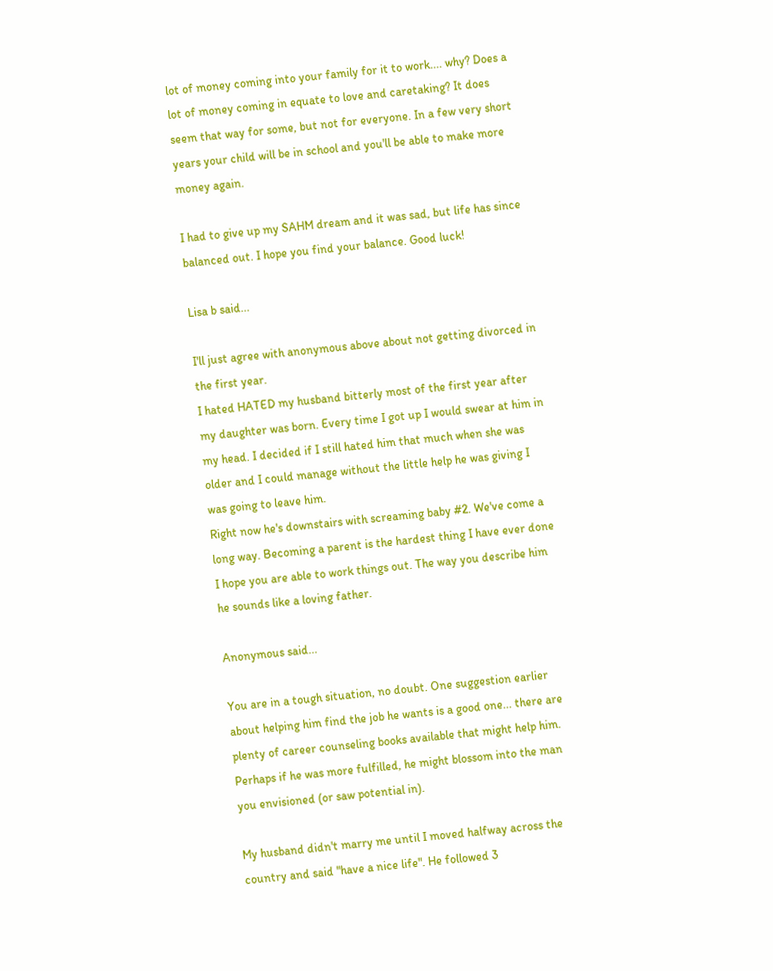lot of money coming into your family for it to work.... why? Does a lot of money coming in equate to love and caretaking? It does seem that way for some, but not for everyone. In a few very short years your child will be in school and you'll be able to make more money again.

I had to give up my SAHM dream and it was sad, but life has since balanced out. I hope you find your balance. Good luck!

Lisa b said...

I'll just agree with anonymous above about not getting divorced in the first year.
I hated HATED my husband bitterly most of the first year after my daughter was born. Every time I got up I would swear at him in my head. I decided if I still hated him that much when she was older and I could manage without the little help he was giving I was going to leave him.
Right now he's downstairs with screaming baby #2. We've come a long way. Becoming a parent is the hardest thing I have ever done
I hope you are able to work things out. The way you describe him he sounds like a loving father.

Anonymous said...

You are in a tough situation, no doubt. One suggestion earlier about helping him find the job he wants is a good one... there are plenty of career counseling books available that might help him. Perhaps if he was more fulfilled, he might blossom into the man you envisioned (or saw potential in).

My husband didn't marry me until I moved halfway across the country and said "have a nice life". He followed 3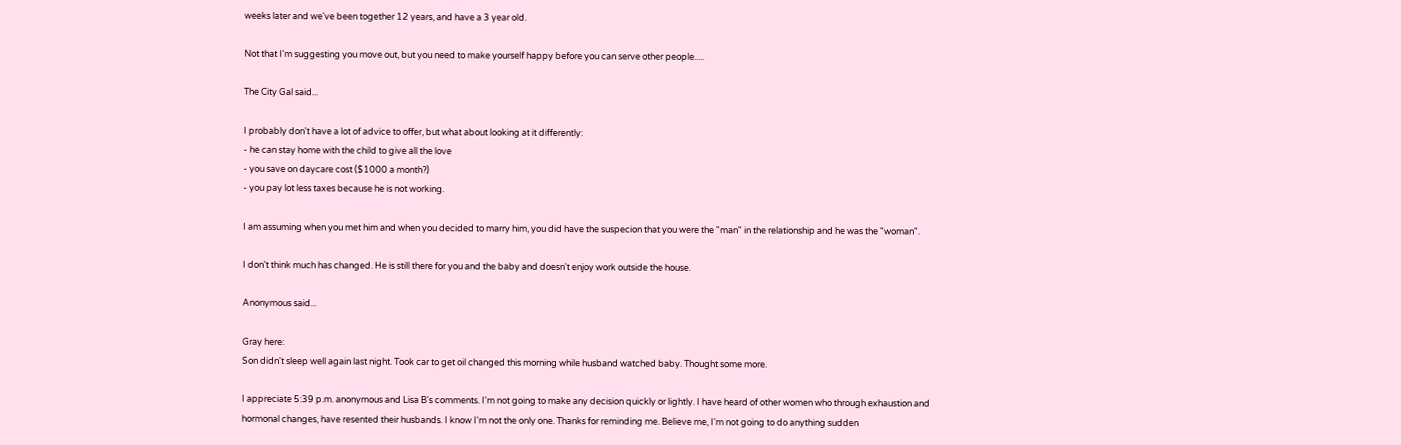weeks later and we've been together 12 years, and have a 3 year old.

Not that I'm suggesting you move out, but you need to make yourself happy before you can serve other people.....

The City Gal said...

I probably don't have a lot of advice to offer, but what about looking at it differently:
- he can stay home with the child to give all the love
- you save on daycare cost ($1000 a month?)
- you pay lot less taxes because he is not working.

I am assuming when you met him and when you decided to marry him, you did have the suspecion that you were the "man" in the relationship and he was the "woman".

I don't think much has changed. He is still there for you and the baby and doesn't enjoy work outside the house.

Anonymous said...

Gray here:
Son didn't sleep well again last night. Took car to get oil changed this morning while husband watched baby. Thought some more.

I appreciate 5:39 p.m. anonymous and Lisa B's comments. I'm not going to make any decision quickly or lightly. I have heard of other women who through exhaustion and hormonal changes, have resented their husbands. I know I'm not the only one. Thanks for reminding me. Believe me, I'm not going to do anything sudden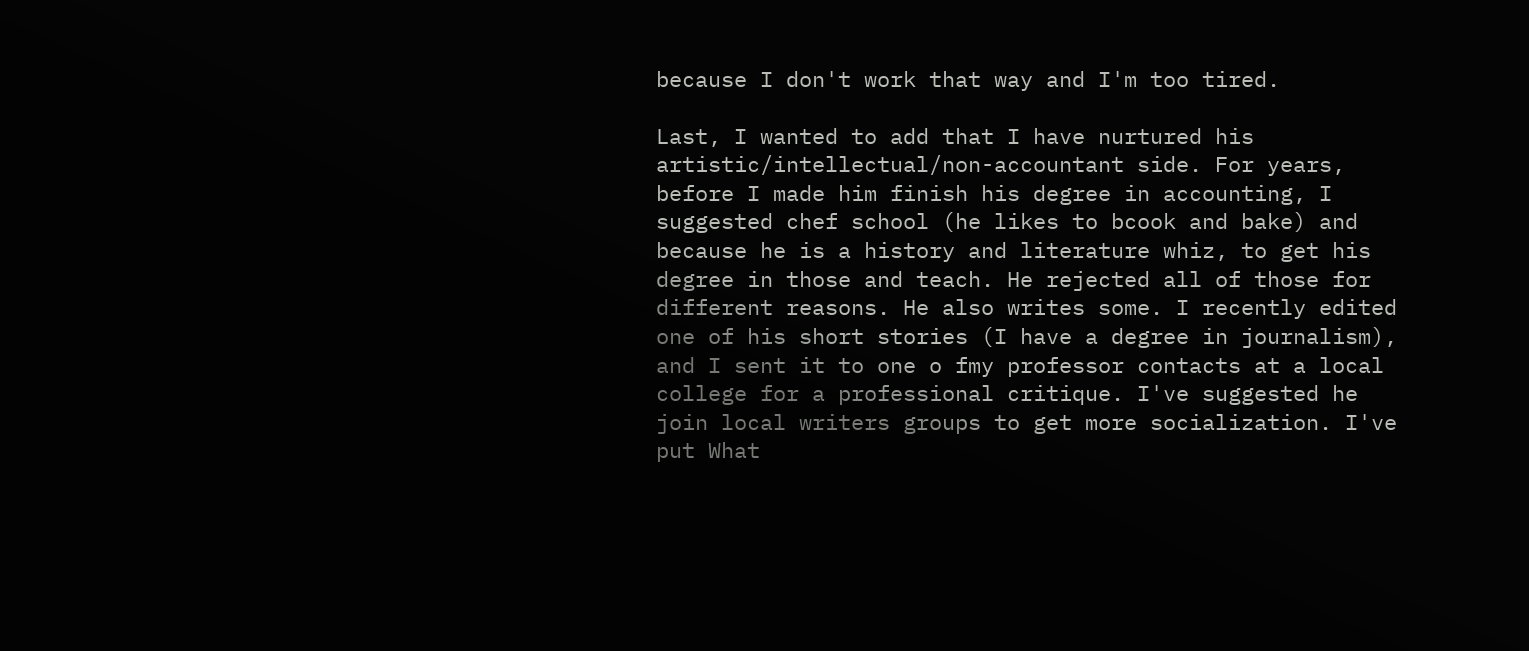because I don't work that way and I'm too tired.

Last, I wanted to add that I have nurtured his artistic/intellectual/non-accountant side. For years, before I made him finish his degree in accounting, I suggested chef school (he likes to bcook and bake) and because he is a history and literature whiz, to get his degree in those and teach. He rejected all of those for different reasons. He also writes some. I recently edited one of his short stories (I have a degree in journalism), and I sent it to one o fmy professor contacts at a local college for a professional critique. I've suggested he join local writers groups to get more socialization. I've put What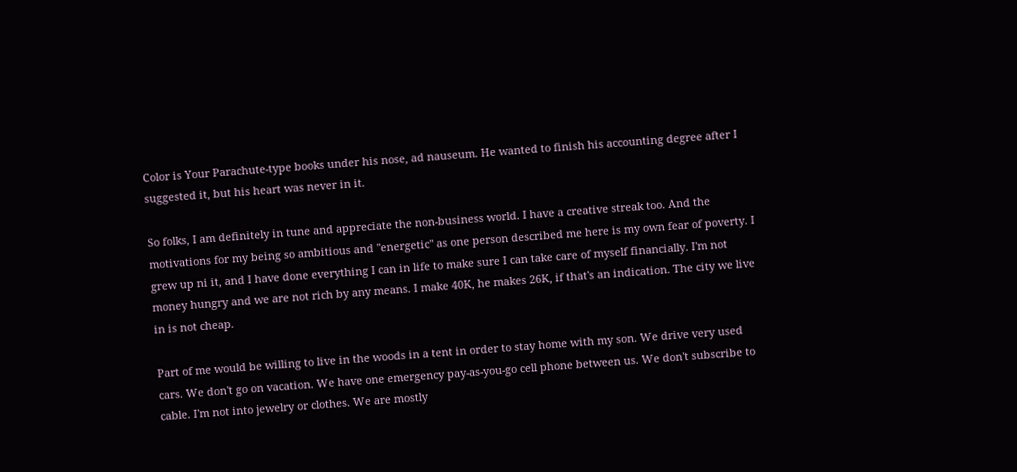Color is Your Parachute-type books under his nose, ad nauseum. He wanted to finish his accounting degree after I suggested it, but his heart was never in it.

So folks, I am definitely in tune and appreciate the non-business world. I have a creative streak too. And the motivations for my being so ambitious and "energetic" as one person described me here is my own fear of poverty. I grew up ni it, and I have done everything I can in life to make sure I can take care of myself financially. I'm not money hungry and we are not rich by any means. I make 40K, he makes 26K, if that's an indication. The city we live in is not cheap.

Part of me would be willing to live in the woods in a tent in order to stay home with my son. We drive very used cars. We don't go on vacation. We have one emergency pay-as-you-go cell phone between us. We don't subscribe to cable. I'm not into jewelry or clothes. We are mostly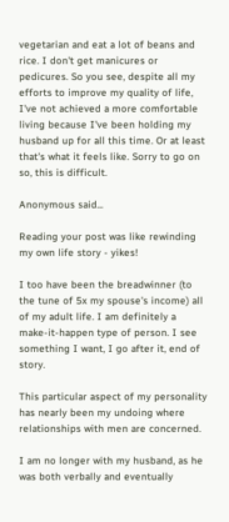vegetarian and eat a lot of beans and rice. I don't get manicures or pedicures. So you see, despite all my efforts to improve my quality of life, I've not achieved a more comfortable living because I've been holding my husband up for all this time. Or at least that's what it feels like. Sorry to go on so, this is difficult.

Anonymous said...

Reading your post was like rewinding my own life story - yikes!

I too have been the breadwinner (to the tune of 5x my spouse's income) all of my adult life. I am definitely a make-it-happen type of person. I see something I want, I go after it, end of story.

This particular aspect of my personality has nearly been my undoing where relationships with men are concerned.

I am no longer with my husband, as he was both verbally and eventually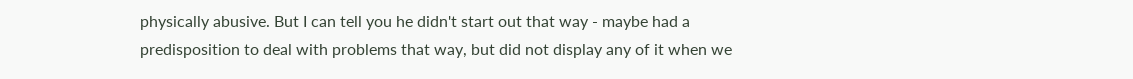physically abusive. But I can tell you he didn't start out that way - maybe had a predisposition to deal with problems that way, but did not display any of it when we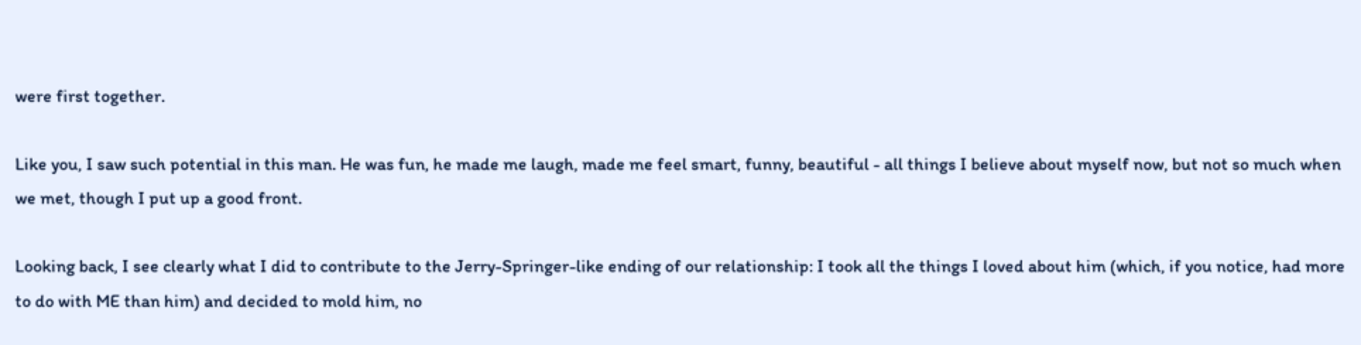were first together.

Like you, I saw such potential in this man. He was fun, he made me laugh, made me feel smart, funny, beautiful - all things I believe about myself now, but not so much when we met, though I put up a good front.

Looking back, I see clearly what I did to contribute to the Jerry-Springer-like ending of our relationship: I took all the things I loved about him (which, if you notice, had more to do with ME than him) and decided to mold him, no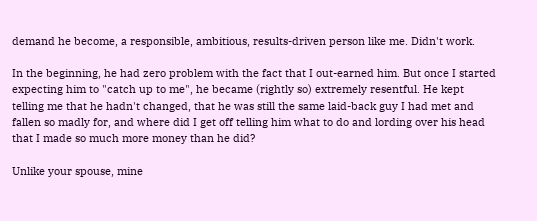demand he become, a responsible, ambitious, results-driven person like me. Didn't work.

In the beginning, he had zero problem with the fact that I out-earned him. But once I started expecting him to "catch up to me", he became (rightly so) extremely resentful. He kept telling me that he hadn't changed, that he was still the same laid-back guy I had met and fallen so madly for, and where did I get off telling him what to do and lording over his head that I made so much more money than he did?

Unlike your spouse, mine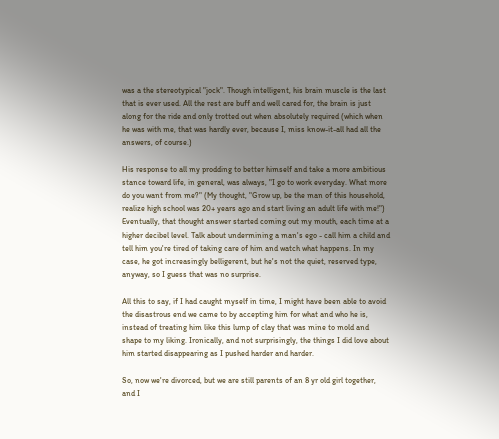was a the stereotypical "jock". Though intelligent, his brain muscle is the last that is ever used. All the rest are buff and well cared for, the brain is just along for the ride and only trotted out when absolutely required (which when he was with me, that was hardly ever, because I, miss know-it-all had all the answers, of course.)

His response to all my prodding to better himself and take a more ambitious stance toward life, in general, was always, "I go to work everyday. What more do you want from me?" (My thought, "Grow up, be the man of this household, realize high school was 20+ years ago and start living an adult life with me!") Eventually, that thought answer started coming out my mouth, each time at a higher decibel level. Talk about undermining a man's ego - call him a child and tell him you're tired of taking care of him and watch what happens. In my case, he got increasingly belligerent, but he's not the quiet, reserved type, anyway, so I guess that was no surprise.

All this to say, if I had caught myself in time, I might have been able to avoid the disastrous end we came to by accepting him for what and who he is, instead of treating him like this lump of clay that was mine to mold and shape to my liking. Ironically, and not surprisingly, the things I did love about him started disappearing as I pushed harder and harder.

So, now we're divorced, but we are still parents of an 8 yr old girl together, and I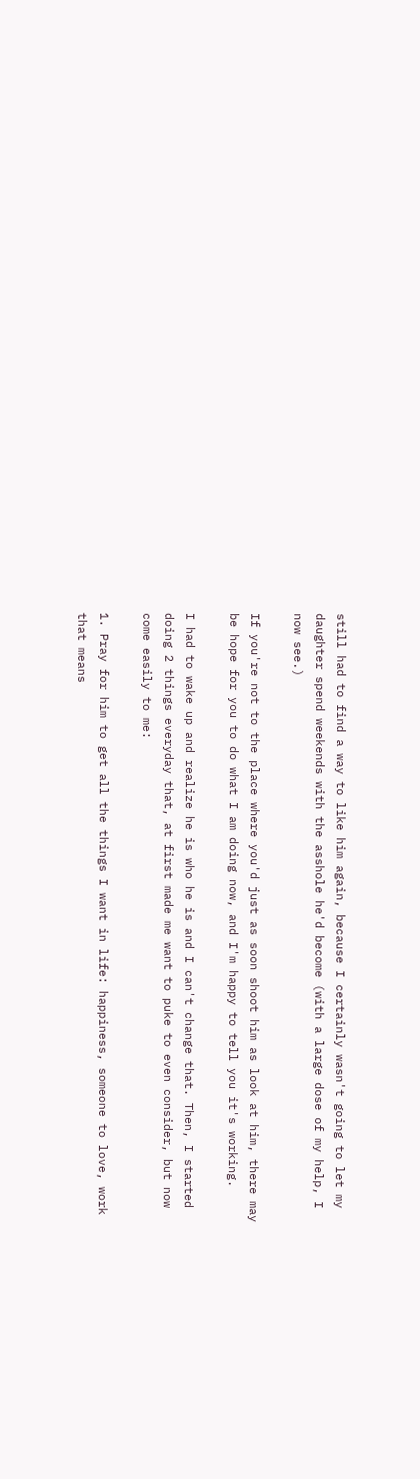still had to find a way to like him again, because I certainly wasn't going to let my daughter spend weekends with the asshole he'd become (with a large dose of my help, I now see.)

If you're not to the place where you'd just as soon shoot him as look at him, there may be hope for you to do what I am doing now, and I'm happy to tell you it's working.

I had to wake up and realize he is who he is and I can't change that. Then, I started doing 2 things everyday that, at first made me want to puke to even consider, but now come easily to me:

1. Pray for him to get all the things I want in life: happiness, someone to love, work that means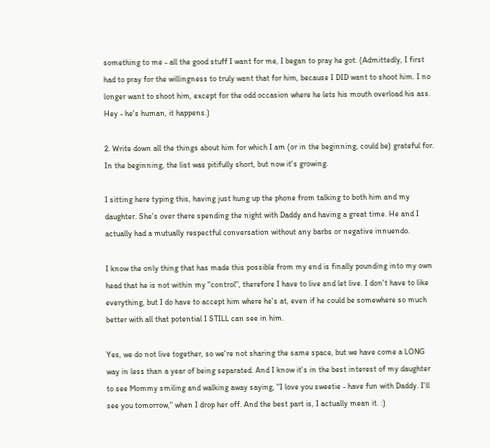something to me - all the good stuff I want for me, I began to pray he got. (Admittedly, I first had to pray for the willingness to truly want that for him, because I DID want to shoot him. I no longer want to shoot him, except for the odd occasion where he lets his mouth overload his ass. Hey - he's human, it happens.)

2. Write down all the things about him for which I am (or in the beginning, could be) grateful for. In the beginning, the list was pitifully short, but now it's growing.

I sitting here typing this, having just hung up the phone from talking to both him and my daughter. She's over there spending the night with Daddy and having a great time. He and I actually had a mutually respectful conversation without any barbs or negative innuendo.

I know the only thing that has made this possible from my end is finally pounding into my own head that he is not within my "control", therefore I have to live and let live. I don't have to like everything, but I do have to accept him where he's at, even if he could be somewhere so much better with all that potential I STILL can see in him.

Yes, we do not live together, so we're not sharing the same space, but we have come a LONG way in less than a year of being separated. And I know it's in the best interest of my daughter to see Mommy smiling and walking away saying, "I love you sweetie - have fun with Daddy. I'll see you tomorrow," when I drop her off. And the best part is, I actually mean it. :)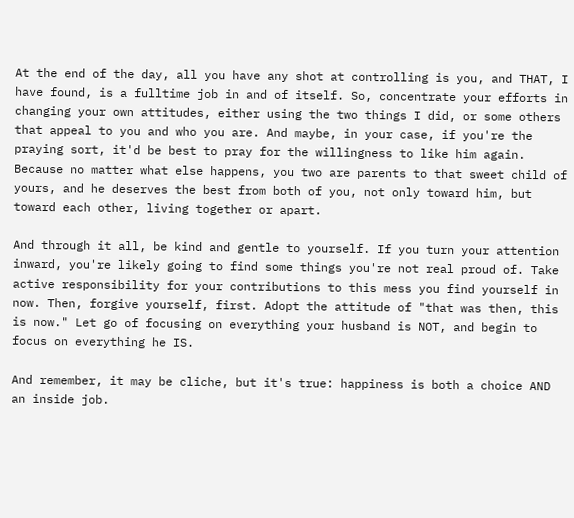At the end of the day, all you have any shot at controlling is you, and THAT, I have found, is a fulltime job in and of itself. So, concentrate your efforts in changing your own attitudes, either using the two things I did, or some others that appeal to you and who you are. And maybe, in your case, if you're the praying sort, it'd be best to pray for the willingness to like him again. Because no matter what else happens, you two are parents to that sweet child of yours, and he deserves the best from both of you, not only toward him, but toward each other, living together or apart.

And through it all, be kind and gentle to yourself. If you turn your attention inward, you're likely going to find some things you're not real proud of. Take active responsibility for your contributions to this mess you find yourself in now. Then, forgive yourself, first. Adopt the attitude of "that was then, this is now." Let go of focusing on everything your husband is NOT, and begin to focus on everything he IS.

And remember, it may be cliche, but it's true: happiness is both a choice AND an inside job.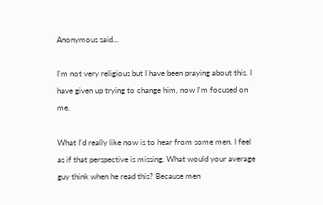Anonymous said...

I'm not very religious but I have been praying about this. I have given up trying to change him, now I'm focused on me.

What I'd really like now is to hear from some men. I feel as if that perspective is missing. What would your average guy think when he read this? Because men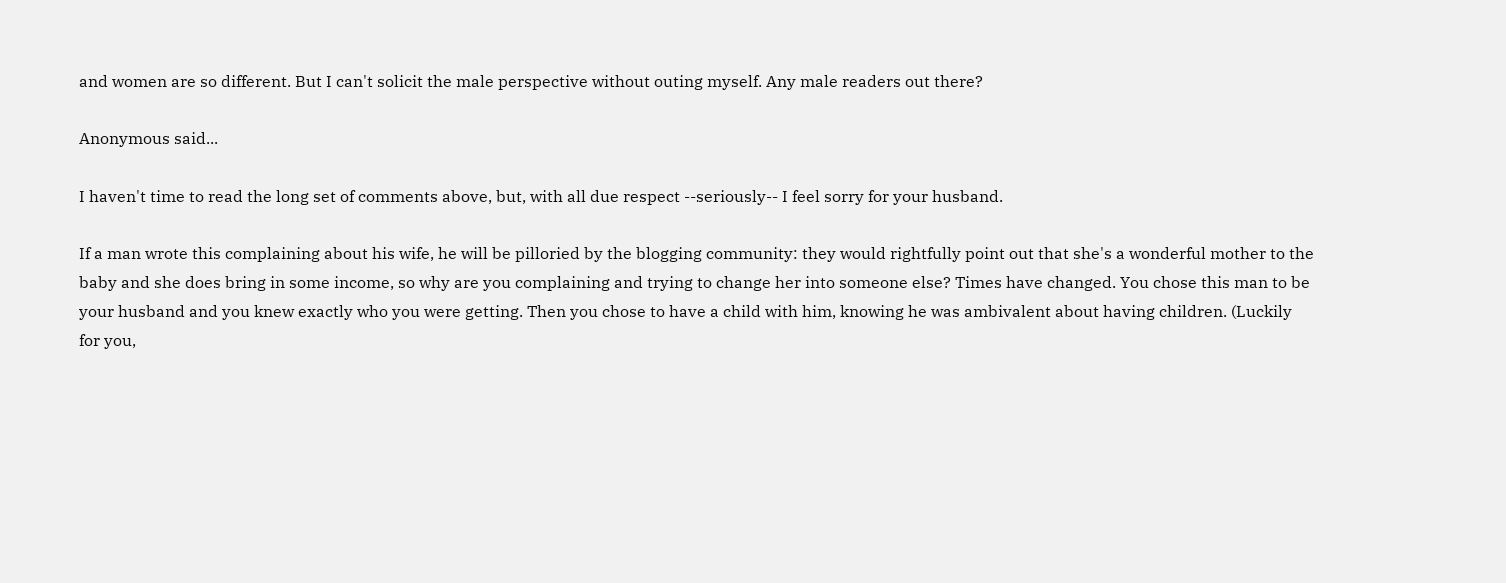and women are so different. But I can't solicit the male perspective without outing myself. Any male readers out there?

Anonymous said...

I haven't time to read the long set of comments above, but, with all due respect --seriously-- I feel sorry for your husband.

If a man wrote this complaining about his wife, he will be pilloried by the blogging community: they would rightfully point out that she's a wonderful mother to the baby and she does bring in some income, so why are you complaining and trying to change her into someone else? Times have changed. You chose this man to be your husband and you knew exactly who you were getting. Then you chose to have a child with him, knowing he was ambivalent about having children. (Luckily for you,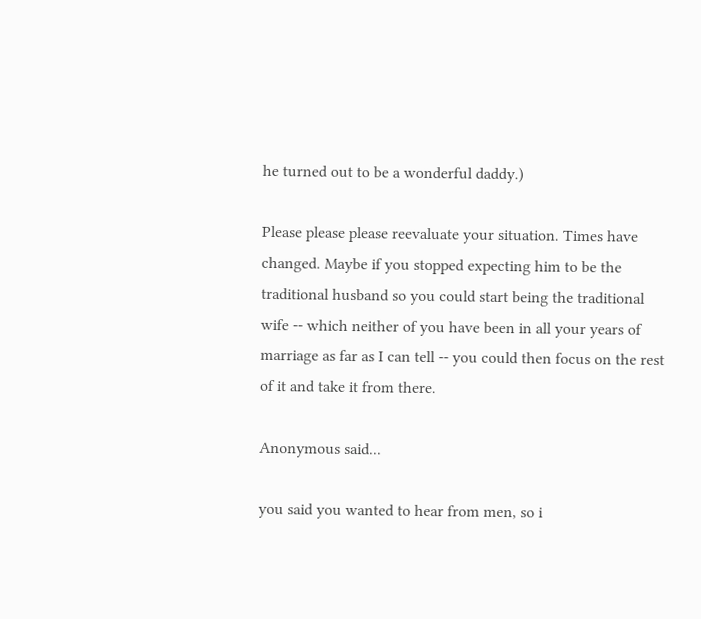he turned out to be a wonderful daddy.)

Please please please reevaluate your situation. Times have changed. Maybe if you stopped expecting him to be the traditional husband so you could start being the traditional wife -- which neither of you have been in all your years of marriage as far as I can tell -- you could then focus on the rest of it and take it from there.

Anonymous said...

you said you wanted to hear from men, so i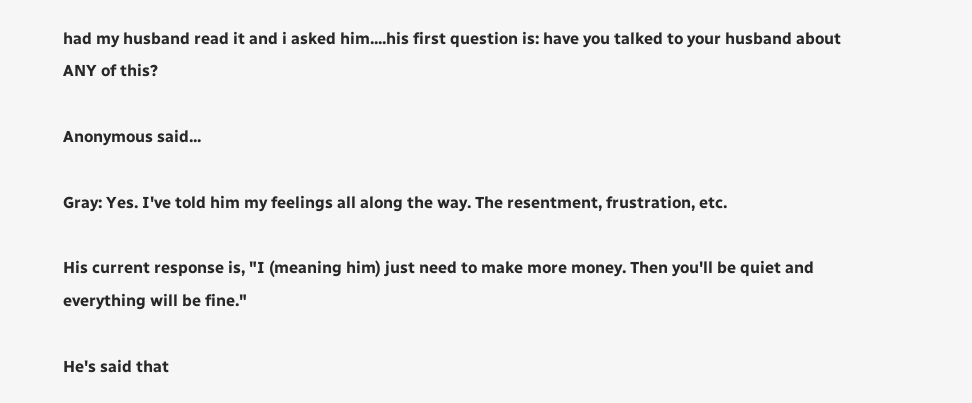had my husband read it and i asked him....his first question is: have you talked to your husband about ANY of this?

Anonymous said...

Gray: Yes. I've told him my feelings all along the way. The resentment, frustration, etc.

His current response is, "I (meaning him) just need to make more money. Then you'll be quiet and everything will be fine."

He's said that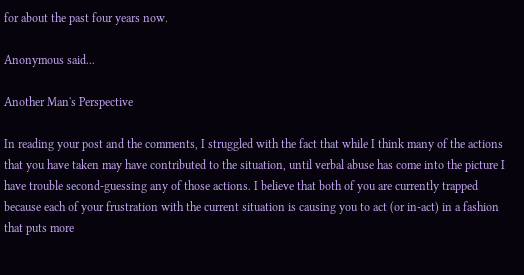for about the past four years now.

Anonymous said...

Another Man's Perspective

In reading your post and the comments, I struggled with the fact that while I think many of the actions that you have taken may have contributed to the situation, until verbal abuse has come into the picture I have trouble second-guessing any of those actions. I believe that both of you are currently trapped because each of your frustration with the current situation is causing you to act (or in-act) in a fashion that puts more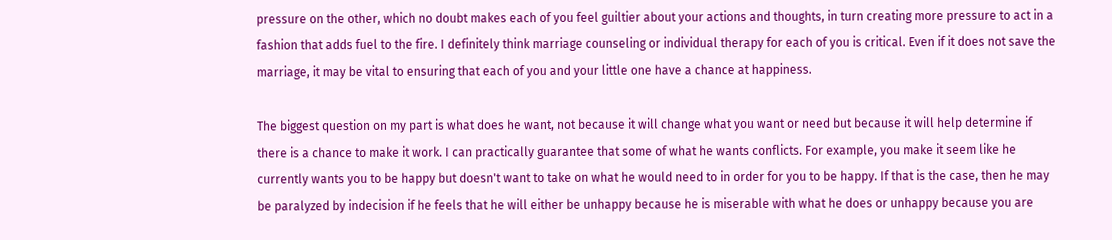pressure on the other, which no doubt makes each of you feel guiltier about your actions and thoughts, in turn creating more pressure to act in a fashion that adds fuel to the fire. I definitely think marriage counseling or individual therapy for each of you is critical. Even if it does not save the marriage, it may be vital to ensuring that each of you and your little one have a chance at happiness.

The biggest question on my part is what does he want, not because it will change what you want or need but because it will help determine if there is a chance to make it work. I can practically guarantee that some of what he wants conflicts. For example, you make it seem like he currently wants you to be happy but doesn't want to take on what he would need to in order for you to be happy. If that is the case, then he may be paralyzed by indecision if he feels that he will either be unhappy because he is miserable with what he does or unhappy because you are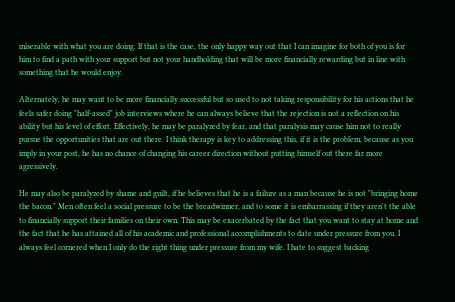miserable with what you are doing. If that is the case, the only happy way out that I can imagine for both of you is for him to find a path with your support but not your handholding that will be more financially rewarding but in line with something that he would enjoy.

Alternately, he may want to be more financially successful but so used to not taking responsibility for his actions that he feels safer doing "half-assed" job interviews where he can always believe that the rejection is not a reflection on his ability but his level of effort. Effectively, he may be paralyzed by fear, and that paralysis may cause him not to really pursue the opportunities that are out there. I think therapy is key to addressing this, if it is the problem, because as you imply in your post, he has no chance of changing his career direction without putting himself out there far more agressively.

He may also be paralyzed by shame and guilt, if he believes that he is a failure as a man because he is not "bringing home the bacon." Men often feel a social pressure to be the breadwinner, and to some it is embarrassing if they aren't the able to financially support their families on their own. This may be exacerbated by the fact that you want to stay at home and the fact that he has attained all of his academic and professional accomplishments to date under pressure from you. I always feel cornered when I only do the right thing under pressure from my wife. I hate to suggest backing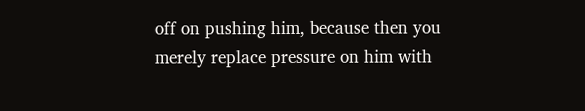off on pushing him, because then you merely replace pressure on him with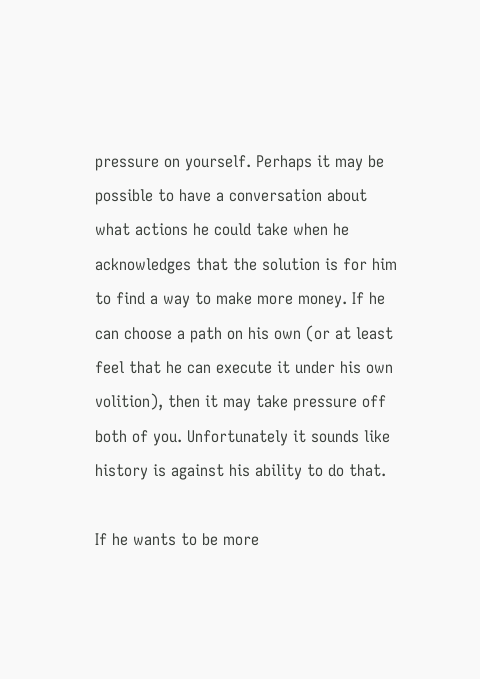pressure on yourself. Perhaps it may be possible to have a conversation about what actions he could take when he acknowledges that the solution is for him to find a way to make more money. If he can choose a path on his own (or at least feel that he can execute it under his own volition), then it may take pressure off both of you. Unfortunately it sounds like history is against his ability to do that.

If he wants to be more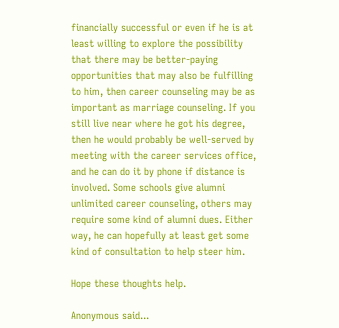financially successful or even if he is at least willing to explore the possibility that there may be better-paying opportunities that may also be fulfilling to him, then career counseling may be as important as marriage counseling. If you still live near where he got his degree, then he would probably be well-served by meeting with the career services office, and he can do it by phone if distance is involved. Some schools give alumni unlimited career counseling, others may require some kind of alumni dues. Either way, he can hopefully at least get some kind of consultation to help steer him.

Hope these thoughts help.

Anonymous said...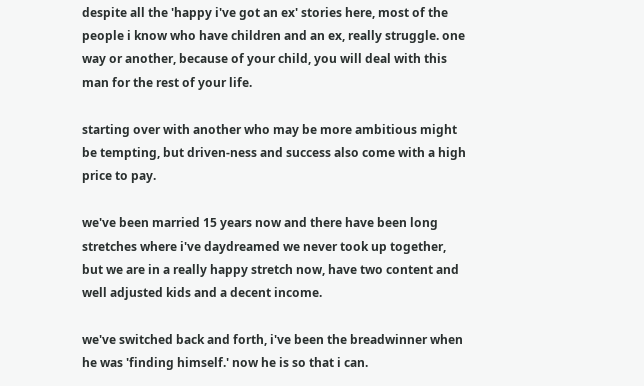despite all the 'happy i've got an ex' stories here, most of the people i know who have children and an ex, really struggle. one way or another, because of your child, you will deal with this man for the rest of your life.

starting over with another who may be more ambitious might be tempting, but driven-ness and success also come with a high price to pay.

we've been married 15 years now and there have been long stretches where i've daydreamed we never took up together, but we are in a really happy stretch now, have two content and well adjusted kids and a decent income.

we've switched back and forth, i've been the breadwinner when he was 'finding himself.' now he is so that i can.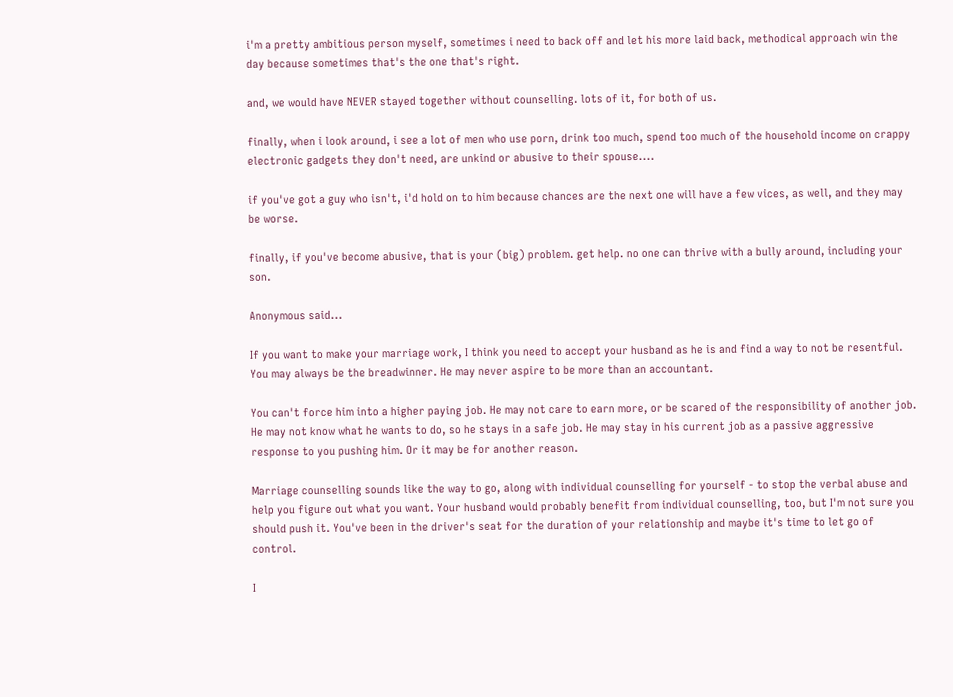i'm a pretty ambitious person myself, sometimes i need to back off and let his more laid back, methodical approach win the day because sometimes that's the one that's right.

and, we would have NEVER stayed together without counselling. lots of it, for both of us.

finally, when i look around, i see a lot of men who use porn, drink too much, spend too much of the household income on crappy electronic gadgets they don't need, are unkind or abusive to their spouse....

if you've got a guy who isn't, i'd hold on to him because chances are the next one will have a few vices, as well, and they may be worse.

finally, if you've become abusive, that is your (big) problem. get help. no one can thrive with a bully around, including your son.

Anonymous said...

If you want to make your marriage work, I think you need to accept your husband as he is and find a way to not be resentful. You may always be the breadwinner. He may never aspire to be more than an accountant.

You can't force him into a higher paying job. He may not care to earn more, or be scared of the responsibility of another job. He may not know what he wants to do, so he stays in a safe job. He may stay in his current job as a passive aggressive response to you pushing him. Or it may be for another reason.

Marriage counselling sounds like the way to go, along with individual counselling for yourself - to stop the verbal abuse and help you figure out what you want. Your husband would probably benefit from individual counselling, too, but I'm not sure you should push it. You've been in the driver's seat for the duration of your relationship and maybe it's time to let go of control.

I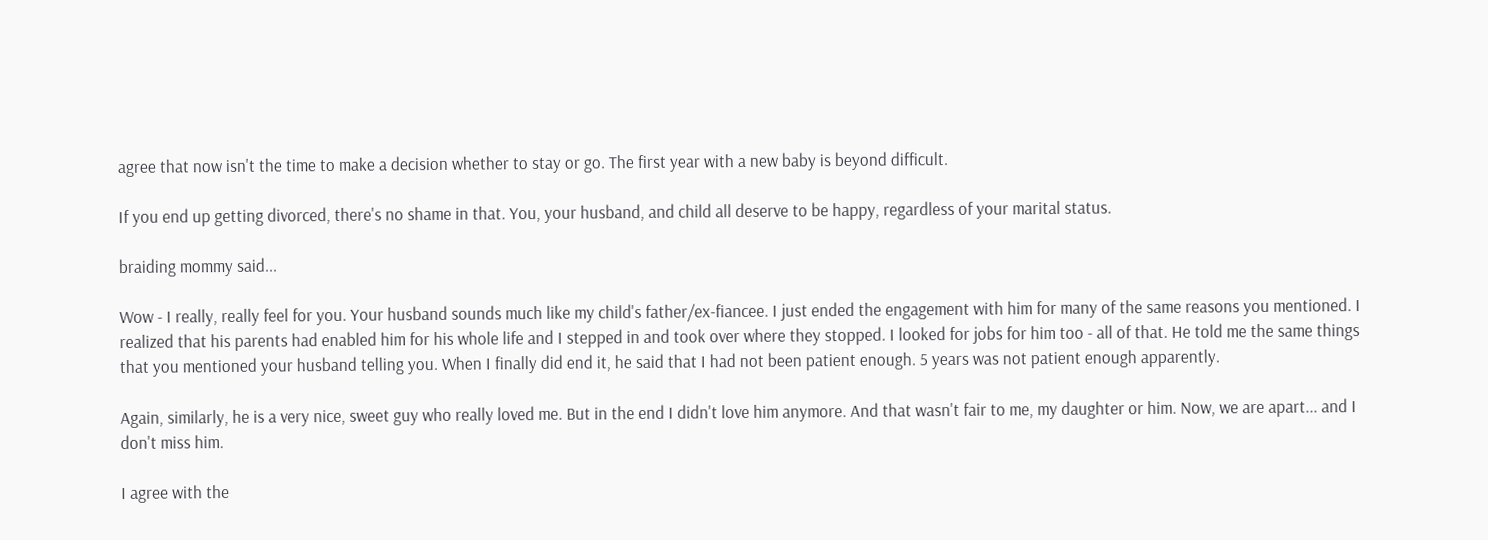agree that now isn't the time to make a decision whether to stay or go. The first year with a new baby is beyond difficult.

If you end up getting divorced, there's no shame in that. You, your husband, and child all deserve to be happy, regardless of your marital status.

braiding mommy said...

Wow - I really, really feel for you. Your husband sounds much like my child's father/ex-fiancee. I just ended the engagement with him for many of the same reasons you mentioned. I realized that his parents had enabled him for his whole life and I stepped in and took over where they stopped. I looked for jobs for him too - all of that. He told me the same things that you mentioned your husband telling you. When I finally did end it, he said that I had not been patient enough. 5 years was not patient enough apparently.

Again, similarly, he is a very nice, sweet guy who really loved me. But in the end I didn't love him anymore. And that wasn't fair to me, my daughter or him. Now, we are apart... and I don't miss him.

I agree with the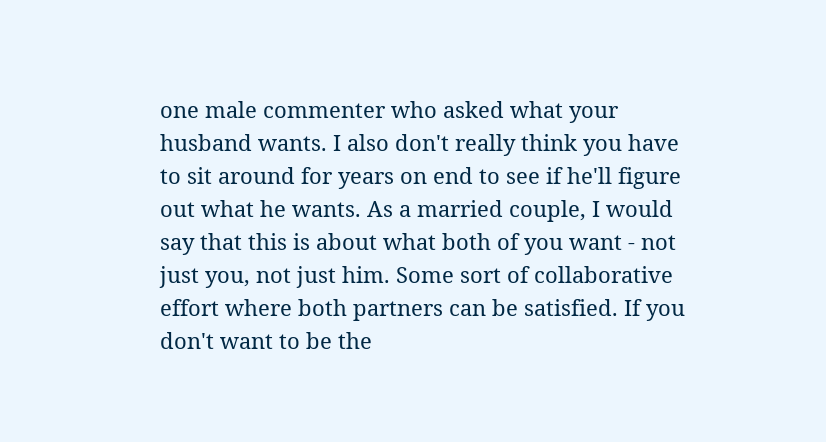one male commenter who asked what your husband wants. I also don't really think you have to sit around for years on end to see if he'll figure out what he wants. As a married couple, I would say that this is about what both of you want - not just you, not just him. Some sort of collaborative effort where both partners can be satisfied. If you don't want to be the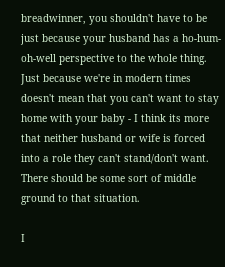breadwinner, you shouldn't have to be just because your husband has a ho-hum-oh-well perspective to the whole thing. Just because we're in modern times doesn't mean that you can't want to stay home with your baby - I think its more that neither husband or wife is forced into a role they can't stand/don't want. There should be some sort of middle ground to that situation.

I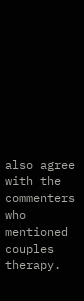also agree with the commenters who mentioned couples therapy.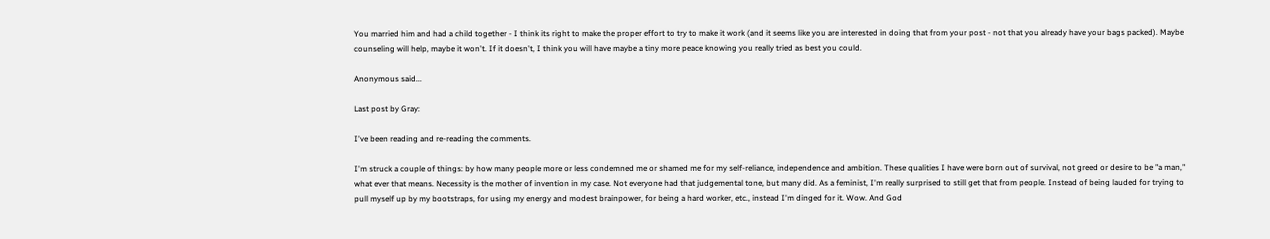You married him and had a child together - I think its right to make the proper effort to try to make it work (and it seems like you are interested in doing that from your post - not that you already have your bags packed). Maybe counseling will help, maybe it won't. If it doesn't, I think you will have maybe a tiny more peace knowing you really tried as best you could.

Anonymous said...

Last post by Gray:

I've been reading and re-reading the comments.

I'm struck a couple of things: by how many people more or less condemned me or shamed me for my self-reliance, independence and ambition. These qualities I have were born out of survival, not greed or desire to be "a man," what ever that means. Necessity is the mother of invention in my case. Not everyone had that judgemental tone, but many did. As a feminist, I'm really surprised to still get that from people. Instead of being lauded for trying to pull myself up by my bootstraps, for using my energy and modest brainpower, for being a hard worker, etc., instead I'm dinged for it. Wow. And God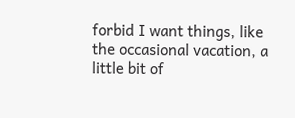forbid I want things, like the occasional vacation, a little bit of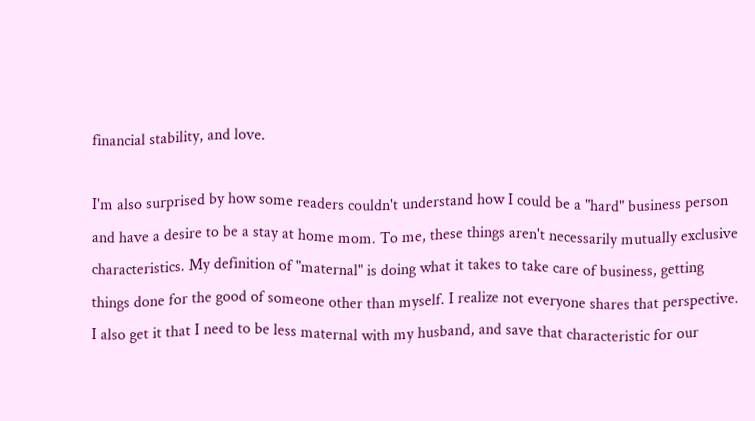financial stability, and love.

I'm also surprised by how some readers couldn't understand how I could be a "hard" business person and have a desire to be a stay at home mom. To me, these things aren't necessarily mutually exclusive characteristics. My definition of "maternal" is doing what it takes to take care of business, getting things done for the good of someone other than myself. I realize not everyone shares that perspective. I also get it that I need to be less maternal with my husband, and save that characteristic for our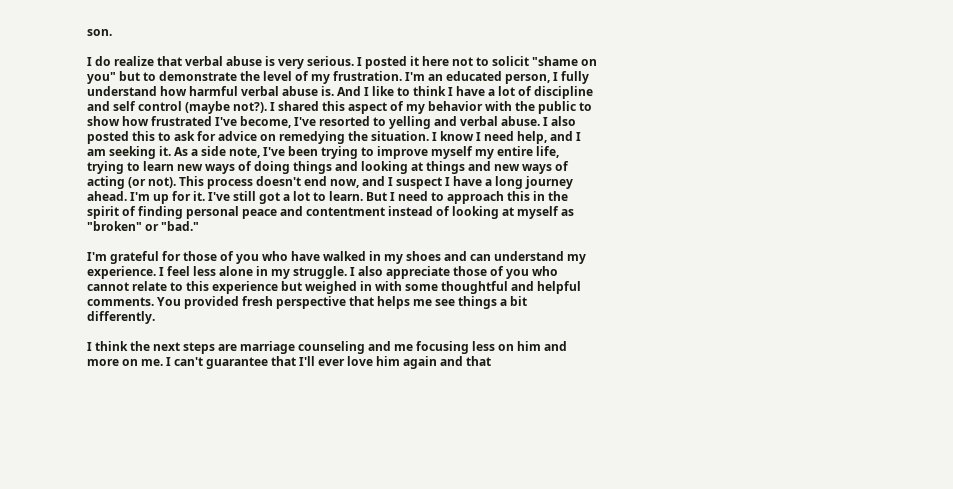son.

I do realize that verbal abuse is very serious. I posted it here not to solicit "shame on you" but to demonstrate the level of my frustration. I'm an educated person, I fully understand how harmful verbal abuse is. And I like to think I have a lot of discipline and self control (maybe not?). I shared this aspect of my behavior with the public to show how frustrated I've become, I've resorted to yelling and verbal abuse. I also posted this to ask for advice on remedying the situation. I know I need help, and I am seeking it. As a side note, I've been trying to improve myself my entire life, trying to learn new ways of doing things and looking at things and new ways of acting (or not). This process doesn't end now, and I suspect I have a long journey ahead. I'm up for it. I've still got a lot to learn. But I need to approach this in the spirit of finding personal peace and contentment instead of looking at myself as "broken" or "bad."

I'm grateful for those of you who have walked in my shoes and can understand my experience. I feel less alone in my struggle. I also appreciate those of you who cannot relate to this experience but weighed in with some thoughtful and helpful comments. You provided fresh perspective that helps me see things a bit differently.

I think the next steps are marriage counseling and me focusing less on him and more on me. I can't guarantee that I'll ever love him again and that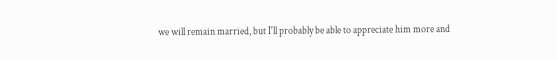we will remain married, but I'll probably be able to appreciate him more and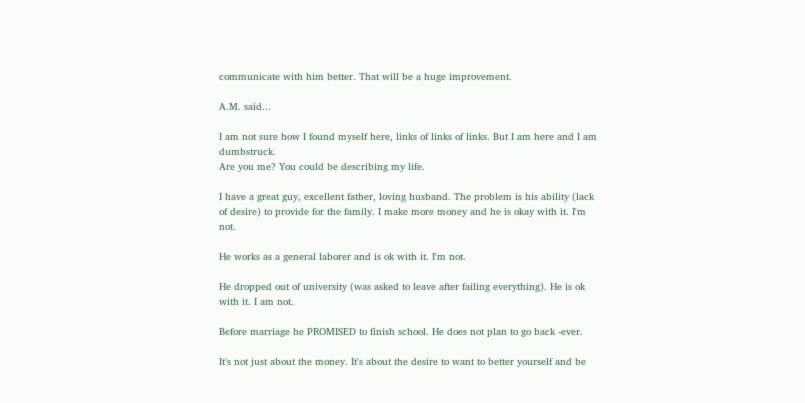communicate with him better. That will be a huge improvement.

A.M. said...

I am not sure how I found myself here, links of links of links. But I am here and I am dumbstruck.
Are you me? You could be describing my life.

I have a great guy, excellent father, loving husband. The problem is his ability (lack of desire) to provide for the family. I make more money and he is okay with it. I'm not.

He works as a general laborer and is ok with it. I'm not.

He dropped out of university (was asked to leave after failing everything). He is ok with it. I am not.

Before marriage he PROMISED to finish school. He does not plan to go back -ever.

It's not just about the money. It's about the desire to want to better yourself and be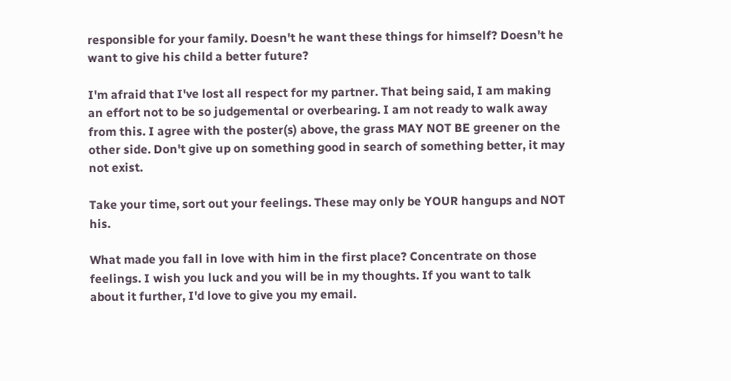responsible for your family. Doesn't he want these things for himself? Doesn't he want to give his child a better future?

I'm afraid that I've lost all respect for my partner. That being said, I am making an effort not to be so judgemental or overbearing. I am not ready to walk away from this. I agree with the poster(s) above, the grass MAY NOT BE greener on the other side. Don't give up on something good in search of something better, it may not exist.

Take your time, sort out your feelings. These may only be YOUR hangups and NOT his.

What made you fall in love with him in the first place? Concentrate on those feelings. I wish you luck and you will be in my thoughts. If you want to talk about it further, I'd love to give you my email.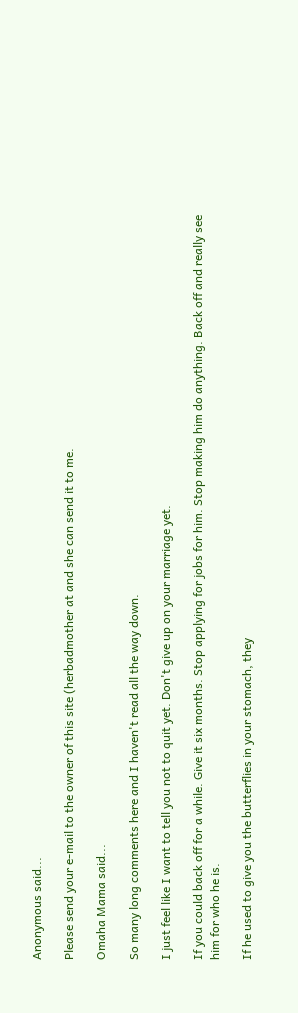Anonymous said...

Please send your e-mail to the owner of this site (herbadmother at and she can send it to me.

Omaha Mama said...

So many long comments here and I haven't read all the way down.

I just feel like I want to tell you not to quit yet. Don't give up on your marriage yet.

If you could back off for a while. Give it six months. Stop applying for jobs for him. Stop making him do anything. Back off and really see him for who he is.

If he used to give you the butterflies in your stomach, they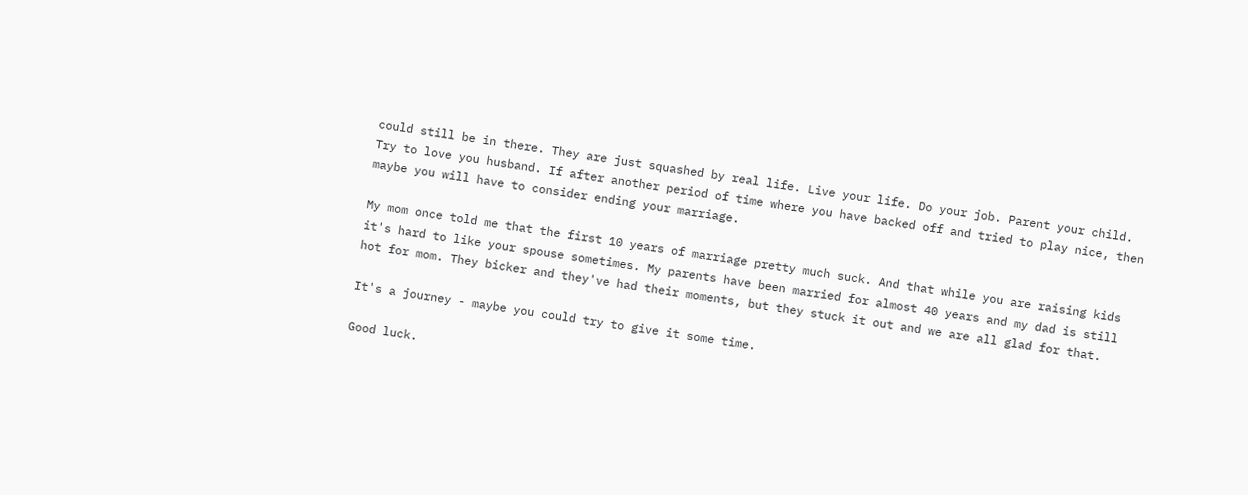could still be in there. They are just squashed by real life. Live your life. Do your job. Parent your child. Try to love you husband. If after another period of time where you have backed off and tried to play nice, then maybe you will have to consider ending your marriage.

My mom once told me that the first 10 years of marriage pretty much suck. And that while you are raising kids it's hard to like your spouse sometimes. My parents have been married for almost 40 years and my dad is still hot for mom. They bicker and they've had their moments, but they stuck it out and we are all glad for that.

It's a journey - maybe you could try to give it some time.

Good luck.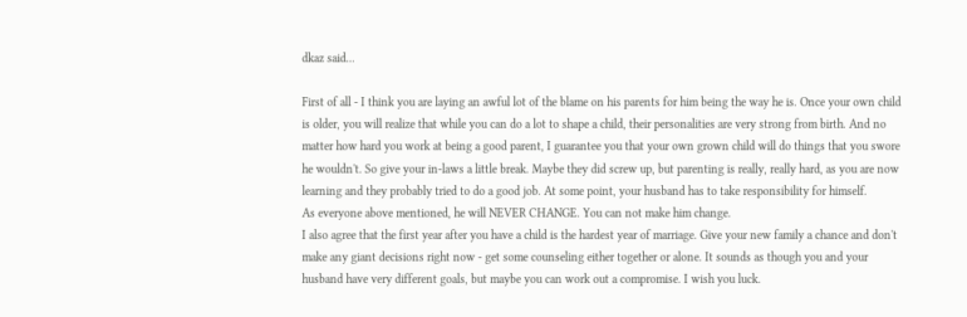dkaz said...

First of all - I think you are laying an awful lot of the blame on his parents for him being the way he is. Once your own child is older, you will realize that while you can do a lot to shape a child, their personalities are very strong from birth. And no matter how hard you work at being a good parent, I guarantee you that your own grown child will do things that you swore he wouldn't. So give your in-laws a little break. Maybe they did screw up, but parenting is really, really hard, as you are now learning and they probably tried to do a good job. At some point, your husband has to take responsibility for himself.
As everyone above mentioned, he will NEVER CHANGE. You can not make him change.
I also agree that the first year after you have a child is the hardest year of marriage. Give your new family a chance and don't make any giant decisions right now - get some counseling either together or alone. It sounds as though you and your husband have very different goals, but maybe you can work out a compromise. I wish you luck.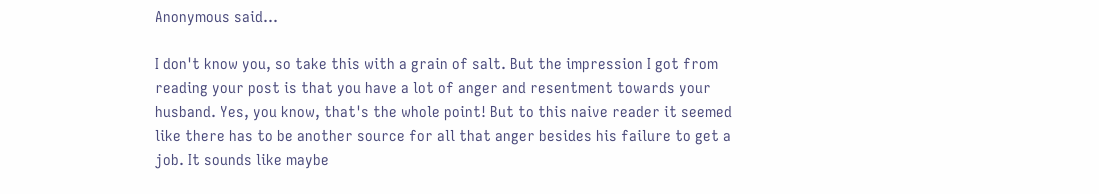Anonymous said...

I don't know you, so take this with a grain of salt. But the impression I got from reading your post is that you have a lot of anger and resentment towards your husband. Yes, you know, that's the whole point! But to this naive reader it seemed like there has to be another source for all that anger besides his failure to get a job. It sounds like maybe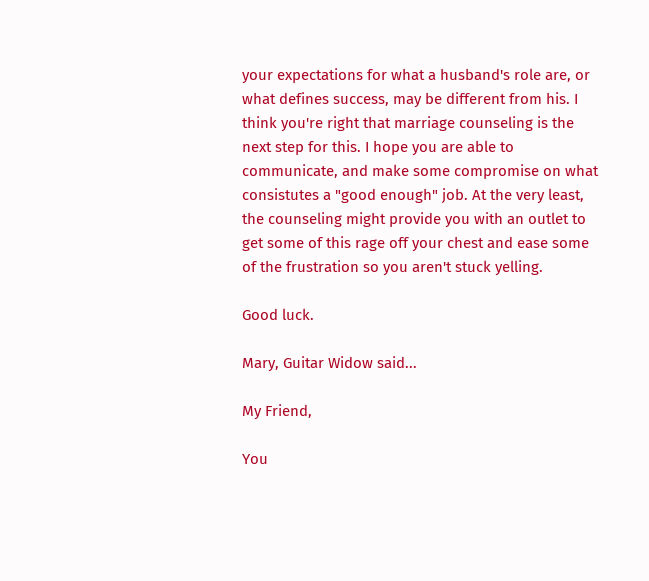your expectations for what a husband's role are, or what defines success, may be different from his. I think you're right that marriage counseling is the next step for this. I hope you are able to communicate, and make some compromise on what consistutes a "good enough" job. At the very least, the counseling might provide you with an outlet to get some of this rage off your chest and ease some of the frustration so you aren't stuck yelling.

Good luck.

Mary, Guitar Widow said...

My Friend,

You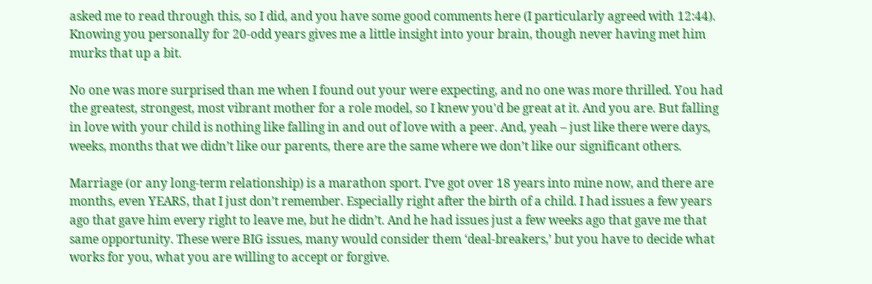asked me to read through this, so I did, and you have some good comments here (I particularly agreed with 12:44). Knowing you personally for 20-odd years gives me a little insight into your brain, though never having met him murks that up a bit.

No one was more surprised than me when I found out your were expecting, and no one was more thrilled. You had the greatest, strongest, most vibrant mother for a role model, so I knew you'd be great at it. And you are. But falling in love with your child is nothing like falling in and out of love with a peer. And, yeah – just like there were days, weeks, months that we didn’t like our parents, there are the same where we don’t like our significant others.

Marriage (or any long-term relationship) is a marathon sport. I’ve got over 18 years into mine now, and there are months, even YEARS, that I just don’t remember. Especially right after the birth of a child. I had issues a few years ago that gave him every right to leave me, but he didn’t. And he had issues just a few weeks ago that gave me that same opportunity. These were BIG issues, many would consider them ‘deal-breakers,’ but you have to decide what works for you, what you are willing to accept or forgive.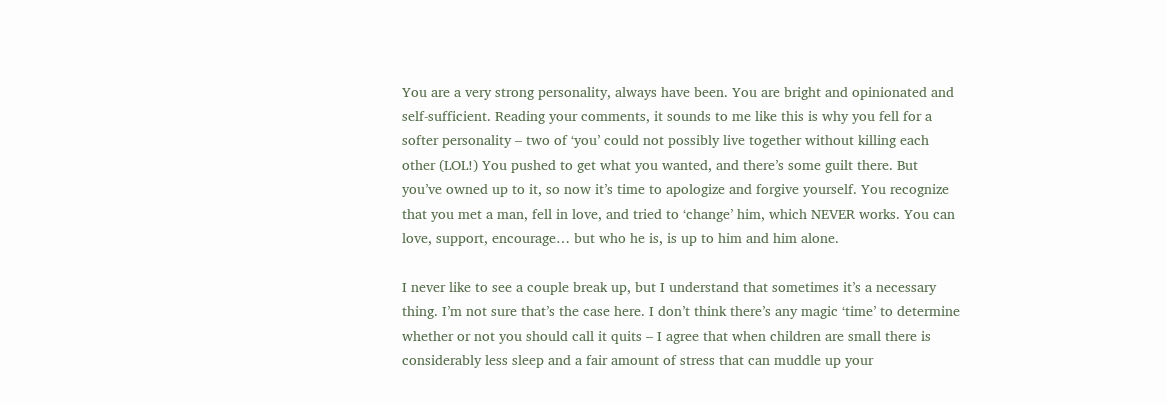You are a very strong personality, always have been. You are bright and opinionated and self-sufficient. Reading your comments, it sounds to me like this is why you fell for a softer personality – two of ‘you’ could not possibly live together without killing each other (LOL!) You pushed to get what you wanted, and there’s some guilt there. But you’ve owned up to it, so now it’s time to apologize and forgive yourself. You recognize that you met a man, fell in love, and tried to ‘change’ him, which NEVER works. You can love, support, encourage… but who he is, is up to him and him alone.

I never like to see a couple break up, but I understand that sometimes it’s a necessary thing. I’m not sure that’s the case here. I don’t think there’s any magic ‘time’ to determine whether or not you should call it quits – I agree that when children are small there is considerably less sleep and a fair amount of stress that can muddle up your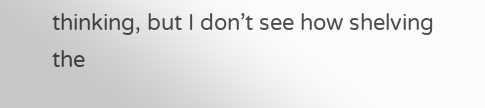thinking, but I don’t see how shelving the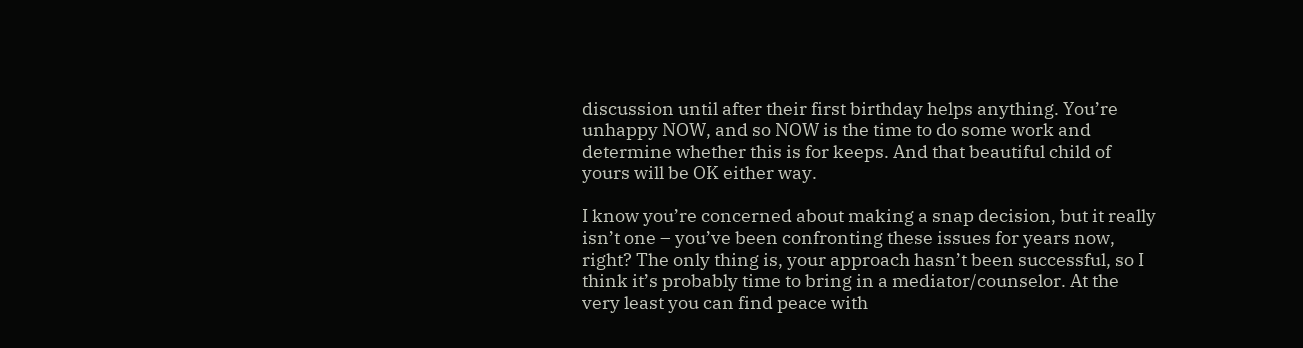discussion until after their first birthday helps anything. You’re unhappy NOW, and so NOW is the time to do some work and determine whether this is for keeps. And that beautiful child of yours will be OK either way.

I know you’re concerned about making a snap decision, but it really isn’t one – you’ve been confronting these issues for years now, right? The only thing is, your approach hasn’t been successful, so I think it’s probably time to bring in a mediator/counselor. At the very least you can find peace with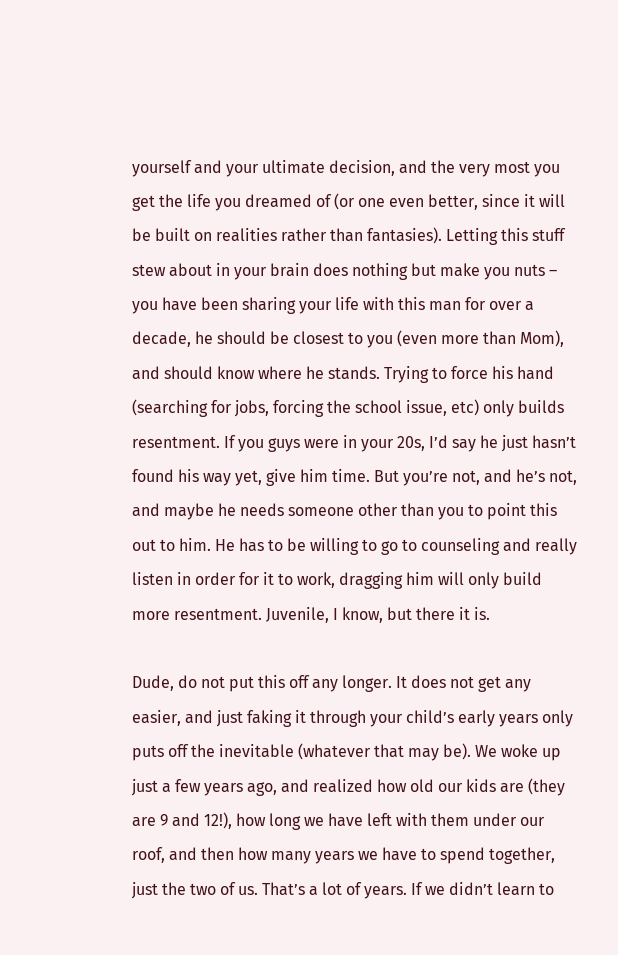yourself and your ultimate decision, and the very most you get the life you dreamed of (or one even better, since it will be built on realities rather than fantasies). Letting this stuff stew about in your brain does nothing but make you nuts – you have been sharing your life with this man for over a decade, he should be closest to you (even more than Mom), and should know where he stands. Trying to force his hand (searching for jobs, forcing the school issue, etc) only builds resentment. If you guys were in your 20s, I’d say he just hasn’t found his way yet, give him time. But you’re not, and he’s not, and maybe he needs someone other than you to point this out to him. He has to be willing to go to counseling and really listen in order for it to work, dragging him will only build more resentment. Juvenile, I know, but there it is.

Dude, do not put this off any longer. It does not get any easier, and just faking it through your child’s early years only puts off the inevitable (whatever that may be). We woke up just a few years ago, and realized how old our kids are (they are 9 and 12!), how long we have left with them under our roof, and then how many years we have to spend together, just the two of us. That’s a lot of years. If we didn’t learn to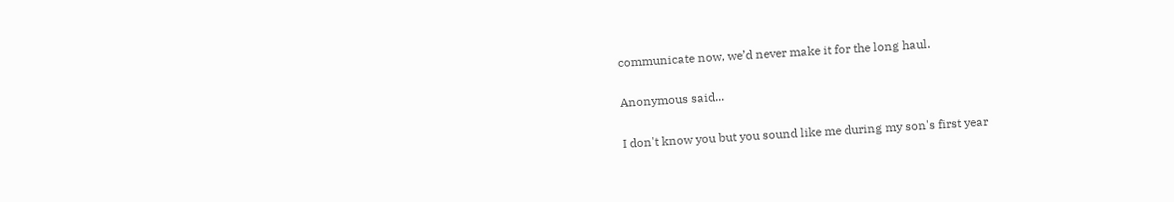communicate now, we’d never make it for the long haul.

Anonymous said...

I don't know you but you sound like me during my son's first year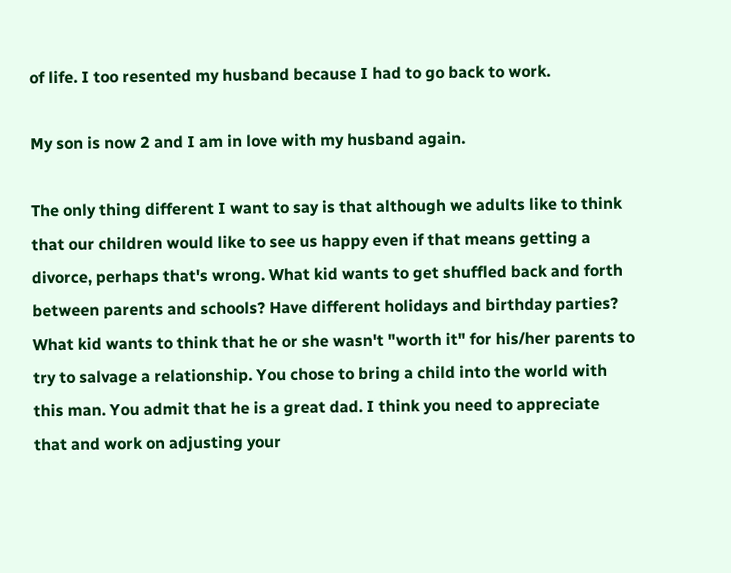of life. I too resented my husband because I had to go back to work.

My son is now 2 and I am in love with my husband again.

The only thing different I want to say is that although we adults like to think that our children would like to see us happy even if that means getting a divorce, perhaps that's wrong. What kid wants to get shuffled back and forth between parents and schools? Have different holidays and birthday parties? What kid wants to think that he or she wasn't "worth it" for his/her parents to try to salvage a relationship. You chose to bring a child into the world with this man. You admit that he is a great dad. I think you need to appreciate that and work on adjusting your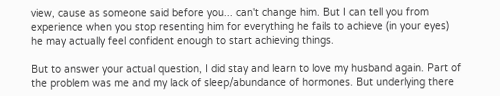view, cause as someone said before you... can't change him. But I can tell you from experience when you stop resenting him for everything he fails to achieve (in your eyes) he may actually feel confident enough to start achieving things.

But to answer your actual question, I did stay and learn to love my husband again. Part of the problem was me and my lack of sleep/abundance of hormones. But underlying there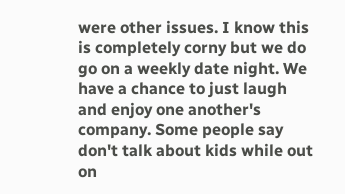were other issues. I know this is completely corny but we do go on a weekly date night. We have a chance to just laugh and enjoy one another's company. Some people say don't talk about kids while out on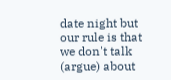date night but our rule is that we don't talk (argue) about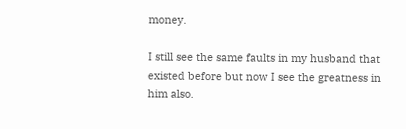money.

I still see the same faults in my husband that existed before but now I see the greatness in him also.